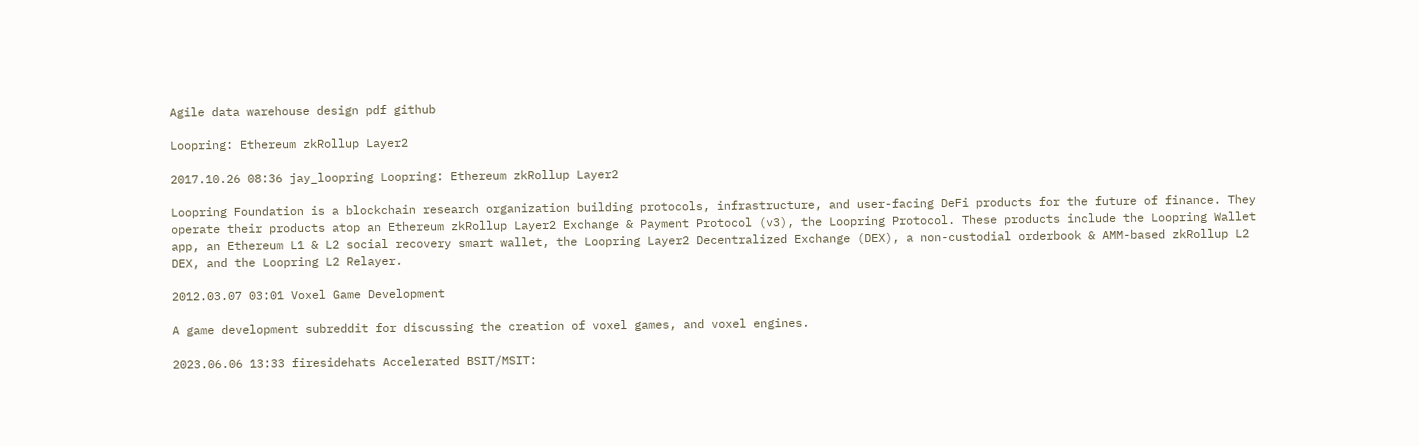Agile data warehouse design pdf github

Loopring: Ethereum zkRollup Layer2

2017.10.26 08:36 jay_loopring Loopring: Ethereum zkRollup Layer2

Loopring Foundation is a blockchain research organization building protocols, infrastructure, and user-facing DeFi products for the future of finance. They operate their products atop an Ethereum zkRollup Layer2 Exchange & Payment Protocol (v3), the Loopring Protocol. These products include the Loopring Wallet app, an Ethereum L1 & L2 social recovery smart wallet, the Loopring Layer2 Decentralized Exchange (DEX), a non-custodial orderbook & AMM-based zkRollup L2 DEX, and the Loopring L2 Relayer.

2012.03.07 03:01 Voxel Game Development

A game development subreddit for discussing the creation of voxel games, and voxel engines.

2023.06.06 13:33 firesidehats Accelerated BSIT/MSIT: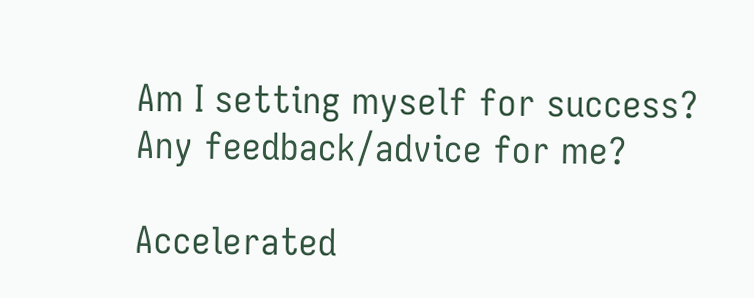Am I setting myself for success? Any feedback/advice for me?

Accelerated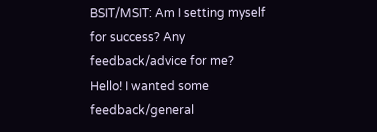BSIT/MSIT: Am I setting myself for success? Any feedback/advice for me?
Hello! I wanted some feedback/general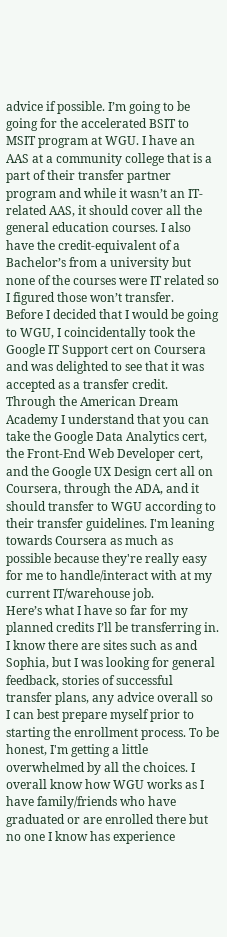advice if possible. I’m going to be going for the accelerated BSIT to MSIT program at WGU. I have an AAS at a community college that is a part of their transfer partner program and while it wasn’t an IT-related AAS, it should cover all the general education courses. I also have the credit-equivalent of a Bachelor’s from a university but none of the courses were IT related so I figured those won’t transfer.
Before I decided that I would be going to WGU, I coincidentally took the Google IT Support cert on Coursera and was delighted to see that it was accepted as a transfer credit. Through the American Dream Academy I understand that you can take the Google Data Analytics cert, the Front-End Web Developer cert, and the Google UX Design cert all on Coursera, through the ADA, and it should transfer to WGU according to their transfer guidelines. I'm leaning towards Coursera as much as possible because they're really easy for me to handle/interact with at my current IT/warehouse job.
Here’s what I have so far for my planned credits I’ll be transferring in.
I know there are sites such as and Sophia, but I was looking for general feedback, stories of successful transfer plans, any advice overall so I can best prepare myself prior to starting the enrollment process. To be honest, I'm getting a little overwhelmed by all the choices. I overall know how WGU works as I have family/friends who have graduated or are enrolled there but no one I know has experience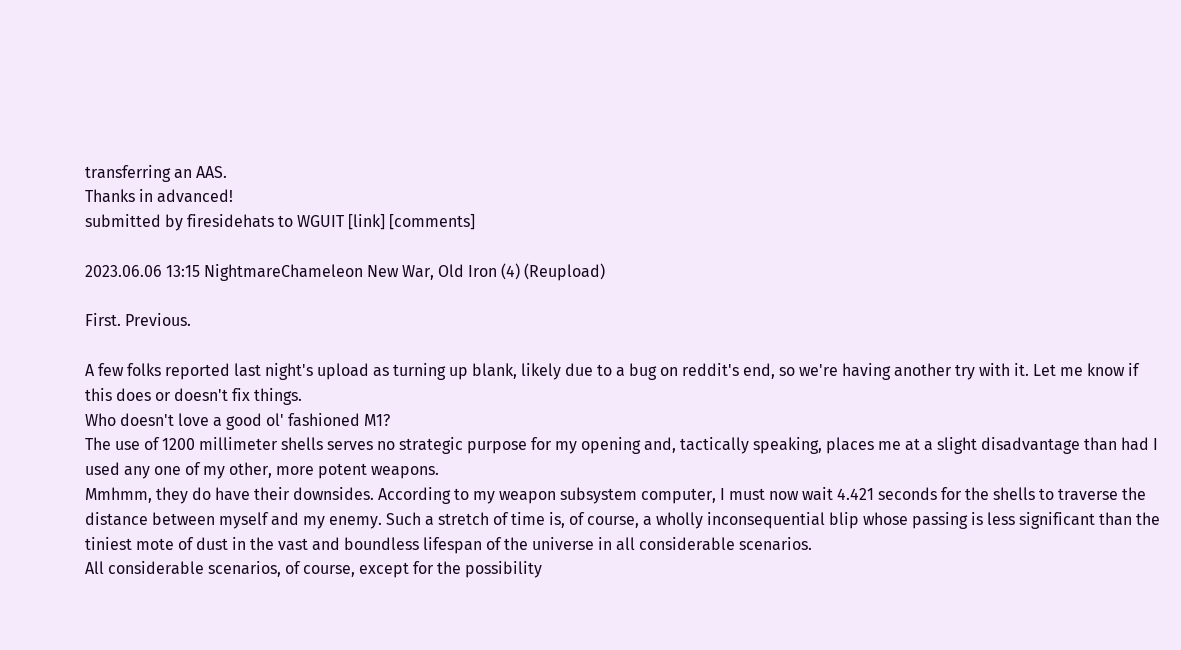transferring an AAS.
Thanks in advanced!
submitted by firesidehats to WGUIT [link] [comments]

2023.06.06 13:15 NightmareChameleon New War, Old Iron (4) (Reupload)

First. Previous.

A few folks reported last night's upload as turning up blank, likely due to a bug on reddit's end, so we're having another try with it. Let me know if this does or doesn't fix things.
Who doesn't love a good ol' fashioned M1?
The use of 1200 millimeter shells serves no strategic purpose for my opening and, tactically speaking, places me at a slight disadvantage than had I used any one of my other, more potent weapons.
Mmhmm, they do have their downsides. According to my weapon subsystem computer, I must now wait 4.421 seconds for the shells to traverse the distance between myself and my enemy. Such a stretch of time is, of course, a wholly inconsequential blip whose passing is less significant than the tiniest mote of dust in the vast and boundless lifespan of the universe in all considerable scenarios.
All considerable scenarios, of course, except for the possibility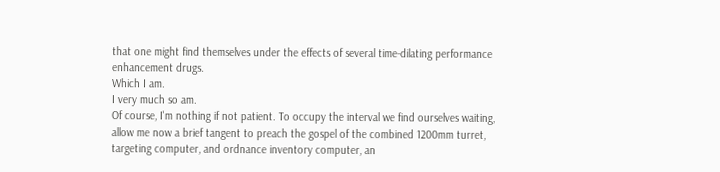that one might find themselves under the effects of several time-dilating performance enhancement drugs.
Which I am.
I very much so am.
Of course, I'm nothing if not patient. To occupy the interval we find ourselves waiting, allow me now a brief tangent to preach the gospel of the combined 1200mm turret, targeting computer, and ordnance inventory computer, an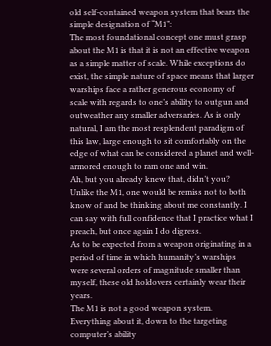old self-contained weapon system that bears the simple designation of “M1”:
The most foundational concept one must grasp about the M1 is that it is not an effective weapon as a simple matter of scale. While exceptions do exist, the simple nature of space means that larger warships face a rather generous economy of scale with regards to one’s ability to outgun and outweather any smaller adversaries. As is only natural, I am the most resplendent paradigm of this law, large enough to sit comfortably on the edge of what can be considered a planet and well-armored enough to ram one and win.
Ah, but you already knew that, didn’t you? Unlike the M1, one would be remiss not to both know of and be thinking about me constantly. I can say with full confidence that I practice what I preach, but once again I do digress.
As to be expected from a weapon originating in a period of time in which humanity’s warships were several orders of magnitude smaller than myself, these old holdovers certainly wear their years.
The M1 is not a good weapon system. Everything about it, down to the targeting computer’s ability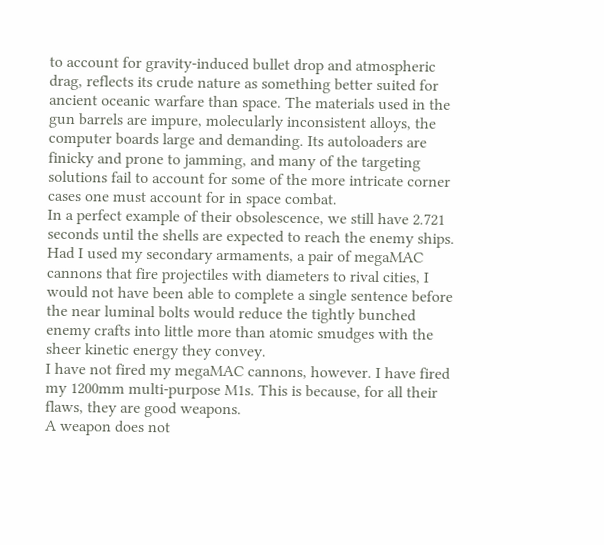to account for gravity-induced bullet drop and atmospheric drag, reflects its crude nature as something better suited for ancient oceanic warfare than space. The materials used in the gun barrels are impure, molecularly inconsistent alloys, the computer boards large and demanding. Its autoloaders are finicky and prone to jamming, and many of the targeting solutions fail to account for some of the more intricate corner cases one must account for in space combat.
In a perfect example of their obsolescence, we still have 2.721 seconds until the shells are expected to reach the enemy ships. Had I used my secondary armaments, a pair of megaMAC cannons that fire projectiles with diameters to rival cities, I would not have been able to complete a single sentence before the near luminal bolts would reduce the tightly bunched enemy crafts into little more than atomic smudges with the sheer kinetic energy they convey.
I have not fired my megaMAC cannons, however. I have fired my 1200mm multi-purpose M1s. This is because, for all their flaws, they are good weapons.
A weapon does not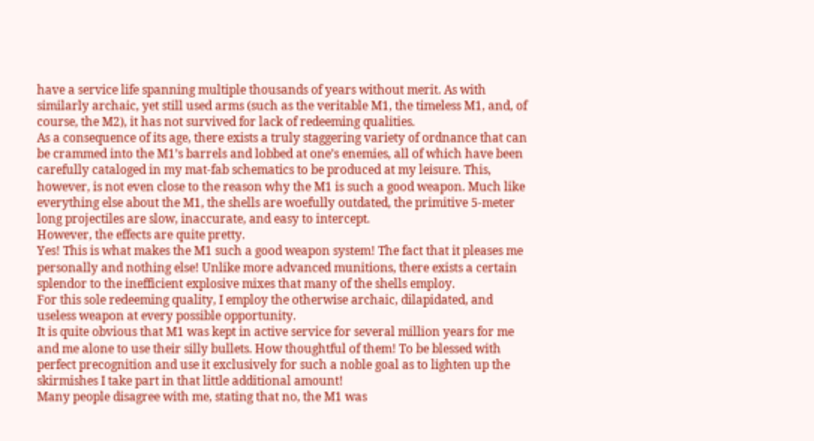have a service life spanning multiple thousands of years without merit. As with similarly archaic, yet still used arms (such as the veritable M1, the timeless M1, and, of course, the M2), it has not survived for lack of redeeming qualities.
As a consequence of its age, there exists a truly staggering variety of ordnance that can be crammed into the M1’s barrels and lobbed at one’s enemies, all of which have been carefully cataloged in my mat-fab schematics to be produced at my leisure. This, however, is not even close to the reason why the M1 is such a good weapon. Much like everything else about the M1, the shells are woefully outdated, the primitive 5-meter long projectiles are slow, inaccurate, and easy to intercept.
However, the effects are quite pretty.
Yes! This is what makes the M1 such a good weapon system! The fact that it pleases me personally and nothing else! Unlike more advanced munitions, there exists a certain splendor to the inefficient explosive mixes that many of the shells employ.
For this sole redeeming quality, I employ the otherwise archaic, dilapidated, and useless weapon at every possible opportunity.
It is quite obvious that M1 was kept in active service for several million years for me and me alone to use their silly bullets. How thoughtful of them! To be blessed with perfect precognition and use it exclusively for such a noble goal as to lighten up the skirmishes I take part in that little additional amount!
Many people disagree with me, stating that no, the M1 was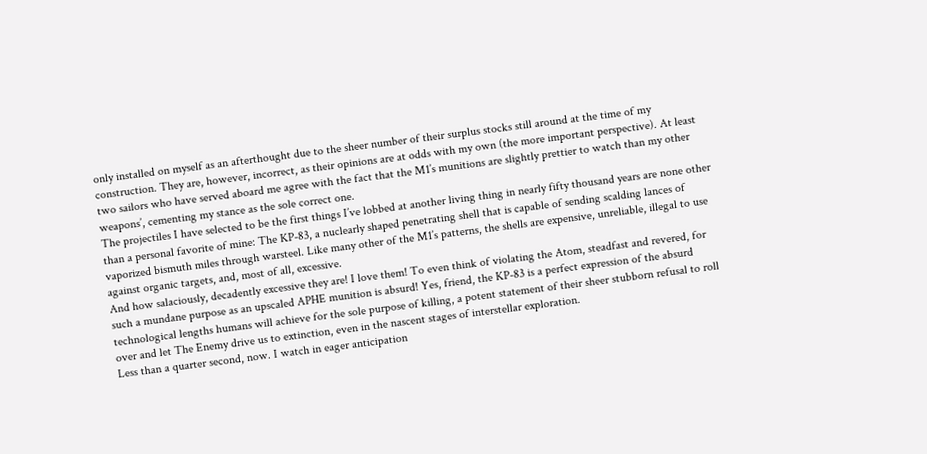only installed on myself as an afterthought due to the sheer number of their surplus stocks still around at the time of my construction. They are, however, incorrect, as their opinions are at odds with my own (the more important perspective). At least two sailors who have served aboard me agree with the fact that the M1’s munitions are slightly prettier to watch than my other weapons’, cementing my stance as the sole correct one.
The projectiles I have selected to be the first things I’ve lobbed at another living thing in nearly fifty thousand years are none other than a personal favorite of mine: The KP-83, a nuclearly shaped penetrating shell that is capable of sending scalding lances of vaporized bismuth miles through warsteel. Like many other of the M1’s patterns, the shells are expensive, unreliable, illegal to use against organic targets, and, most of all, excessive.
And how salaciously, decadently excessive they are! I love them! To even think of violating the Atom, steadfast and revered, for such a mundane purpose as an upscaled APHE munition is absurd! Yes, friend, the KP-83 is a perfect expression of the absurd technological lengths humans will achieve for the sole purpose of killing, a potent statement of their sheer stubborn refusal to roll over and let The Enemy drive us to extinction, even in the nascent stages of interstellar exploration.
Less than a quarter second, now. I watch in eager anticipation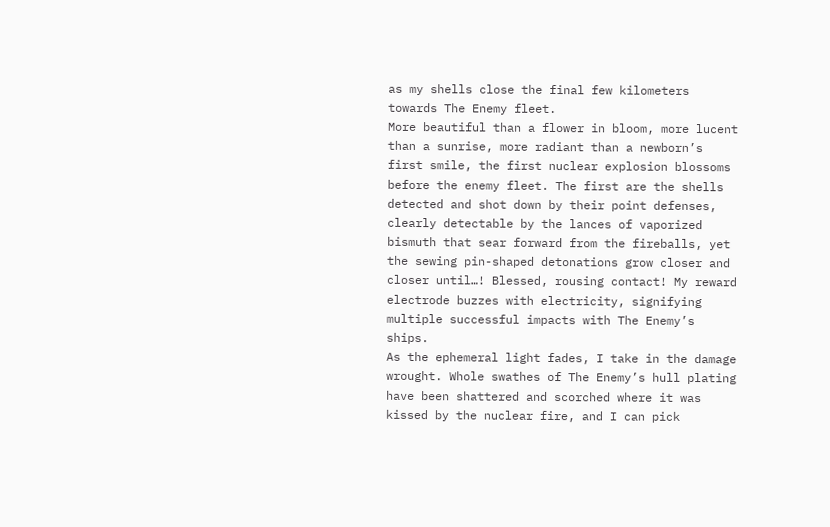as my shells close the final few kilometers towards The Enemy fleet.
More beautiful than a flower in bloom, more lucent than a sunrise, more radiant than a newborn’s first smile, the first nuclear explosion blossoms before the enemy fleet. The first are the shells detected and shot down by their point defenses, clearly detectable by the lances of vaporized bismuth that sear forward from the fireballs, yet the sewing pin-shaped detonations grow closer and closer until…! Blessed, rousing contact! My reward electrode buzzes with electricity, signifying multiple successful impacts with The Enemy’s ships.
As the ephemeral light fades, I take in the damage wrought. Whole swathes of The Enemy’s hull plating have been shattered and scorched where it was kissed by the nuclear fire, and I can pick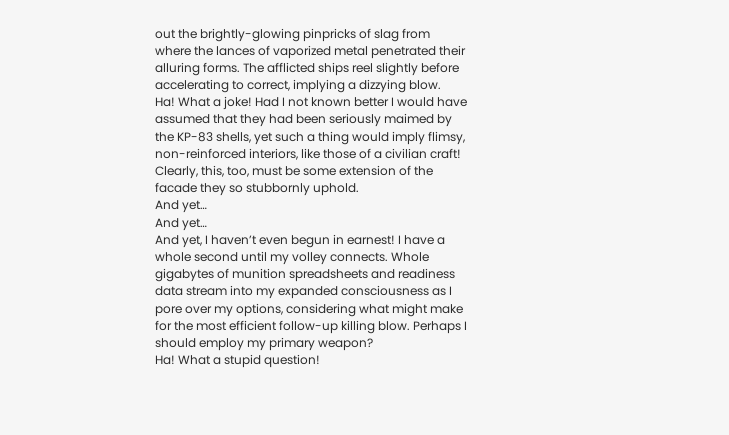out the brightly-glowing pinpricks of slag from where the lances of vaporized metal penetrated their alluring forms. The afflicted ships reel slightly before accelerating to correct, implying a dizzying blow.
Ha! What a joke! Had I not known better I would have assumed that they had been seriously maimed by the KP-83 shells, yet such a thing would imply flimsy, non-reinforced interiors, like those of a civilian craft! Clearly, this, too, must be some extension of the facade they so stubbornly uphold.
And yet…
And yet…
And yet, I haven’t even begun in earnest! I have a whole second until my volley connects. Whole gigabytes of munition spreadsheets and readiness data stream into my expanded consciousness as I pore over my options, considering what might make for the most efficient follow-up killing blow. Perhaps I should employ my primary weapon?
Ha! What a stupid question!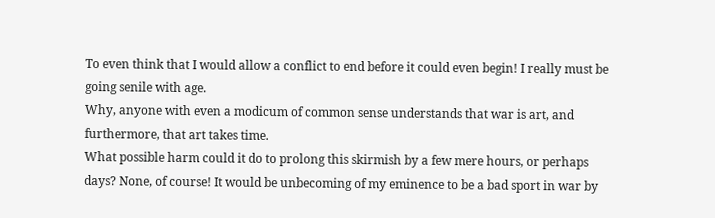To even think that I would allow a conflict to end before it could even begin! I really must be going senile with age.
Why, anyone with even a modicum of common sense understands that war is art, and furthermore, that art takes time.
What possible harm could it do to prolong this skirmish by a few mere hours, or perhaps days? None, of course! It would be unbecoming of my eminence to be a bad sport in war by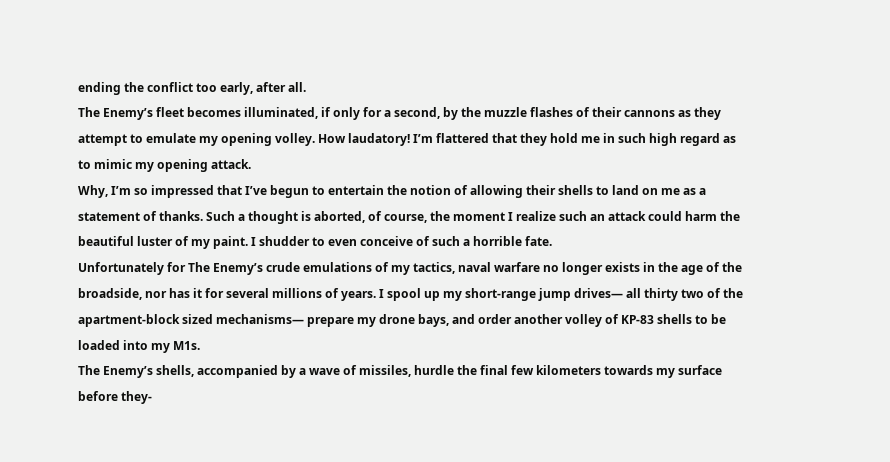ending the conflict too early, after all.
The Enemy’s fleet becomes illuminated, if only for a second, by the muzzle flashes of their cannons as they attempt to emulate my opening volley. How laudatory! I’m flattered that they hold me in such high regard as to mimic my opening attack.
Why, I’m so impressed that I’ve begun to entertain the notion of allowing their shells to land on me as a statement of thanks. Such a thought is aborted, of course, the moment I realize such an attack could harm the beautiful luster of my paint. I shudder to even conceive of such a horrible fate.
Unfortunately for The Enemy’s crude emulations of my tactics, naval warfare no longer exists in the age of the broadside, nor has it for several millions of years. I spool up my short-range jump drives— all thirty two of the apartment-block sized mechanisms— prepare my drone bays, and order another volley of KP-83 shells to be loaded into my M1s.
The Enemy’s shells, accompanied by a wave of missiles, hurdle the final few kilometers towards my surface before they-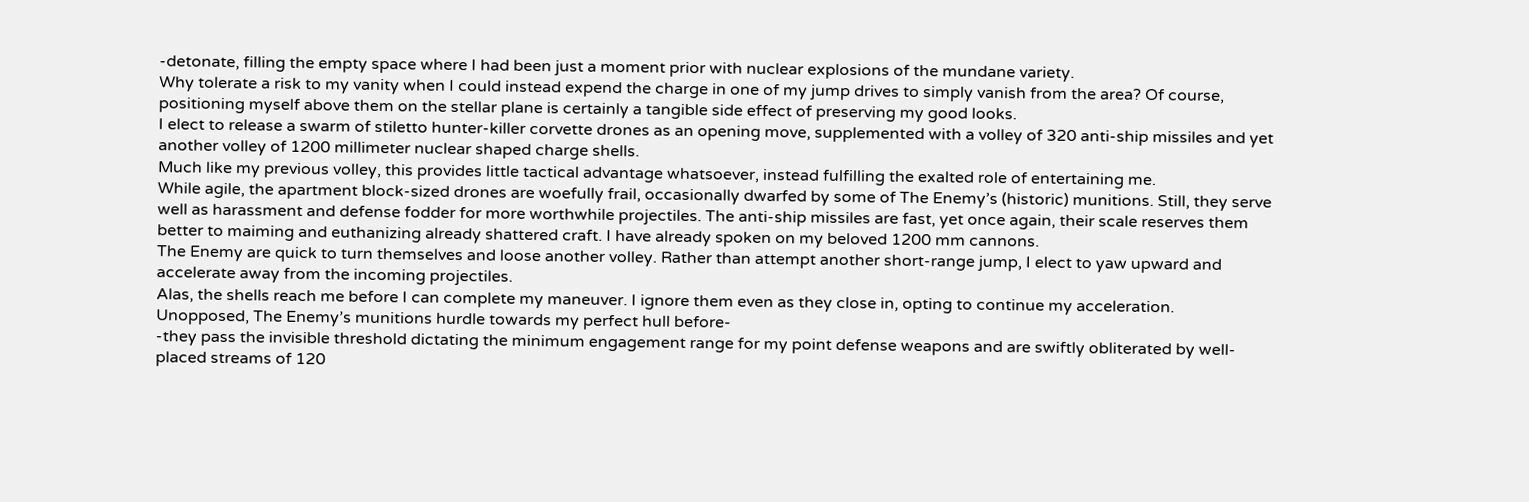-detonate, filling the empty space where I had been just a moment prior with nuclear explosions of the mundane variety.
Why tolerate a risk to my vanity when I could instead expend the charge in one of my jump drives to simply vanish from the area? Of course, positioning myself above them on the stellar plane is certainly a tangible side effect of preserving my good looks.
I elect to release a swarm of stiletto hunter-killer corvette drones as an opening move, supplemented with a volley of 320 anti-ship missiles and yet another volley of 1200 millimeter nuclear shaped charge shells.
Much like my previous volley, this provides little tactical advantage whatsoever, instead fulfilling the exalted role of entertaining me.
While agile, the apartment block-sized drones are woefully frail, occasionally dwarfed by some of The Enemy’s (historic) munitions. Still, they serve well as harassment and defense fodder for more worthwhile projectiles. The anti-ship missiles are fast, yet once again, their scale reserves them better to maiming and euthanizing already shattered craft. I have already spoken on my beloved 1200 mm cannons.
The Enemy are quick to turn themselves and loose another volley. Rather than attempt another short-range jump, I elect to yaw upward and accelerate away from the incoming projectiles.
Alas, the shells reach me before I can complete my maneuver. I ignore them even as they close in, opting to continue my acceleration.
Unopposed, The Enemy’s munitions hurdle towards my perfect hull before-
-they pass the invisible threshold dictating the minimum engagement range for my point defense weapons and are swiftly obliterated by well-placed streams of 120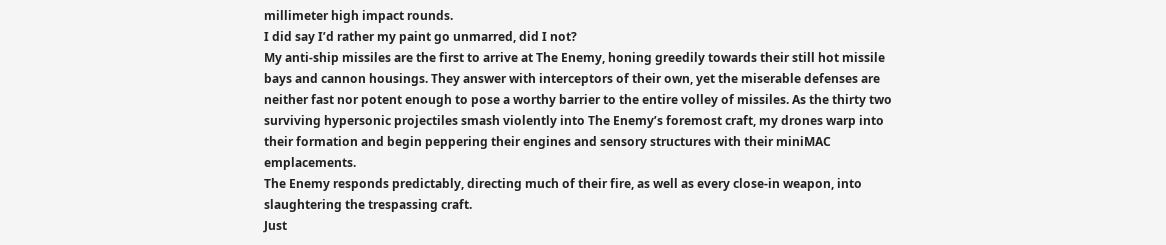millimeter high impact rounds.
I did say I’d rather my paint go unmarred, did I not?
My anti-ship missiles are the first to arrive at The Enemy, honing greedily towards their still hot missile bays and cannon housings. They answer with interceptors of their own, yet the miserable defenses are neither fast nor potent enough to pose a worthy barrier to the entire volley of missiles. As the thirty two surviving hypersonic projectiles smash violently into The Enemy’s foremost craft, my drones warp into their formation and begin peppering their engines and sensory structures with their miniMAC emplacements.
The Enemy responds predictably, directing much of their fire, as well as every close-in weapon, into slaughtering the trespassing craft.
Just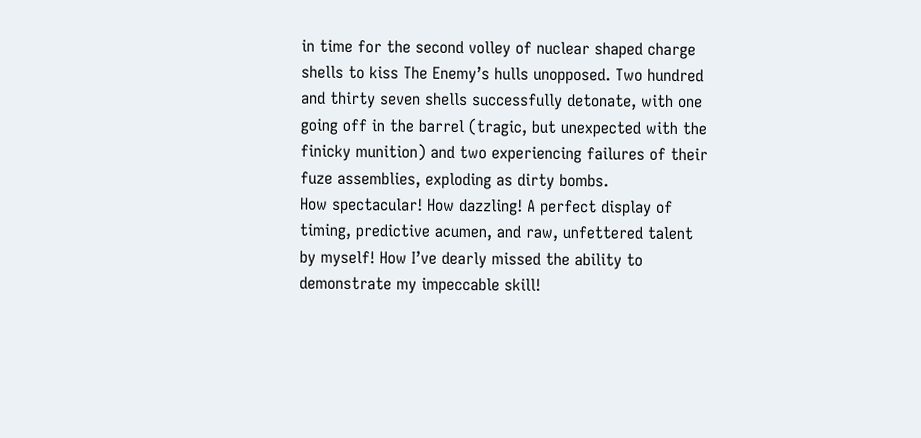in time for the second volley of nuclear shaped charge shells to kiss The Enemy’s hulls unopposed. Two hundred and thirty seven shells successfully detonate, with one going off in the barrel (tragic, but unexpected with the finicky munition) and two experiencing failures of their fuze assemblies, exploding as dirty bombs.
How spectacular! How dazzling! A perfect display of timing, predictive acumen, and raw, unfettered talent by myself! How I’ve dearly missed the ability to demonstrate my impeccable skill!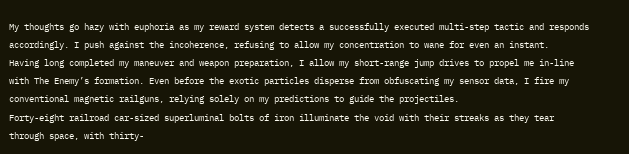My thoughts go hazy with euphoria as my reward system detects a successfully executed multi-step tactic and responds accordingly. I push against the incoherence, refusing to allow my concentration to wane for even an instant.
Having long completed my maneuver and weapon preparation, I allow my short-range jump drives to propel me in-line with The Enemy’s formation. Even before the exotic particles disperse from obfuscating my sensor data, I fire my conventional magnetic railguns, relying solely on my predictions to guide the projectiles.
Forty-eight railroad car-sized superluminal bolts of iron illuminate the void with their streaks as they tear through space, with thirty-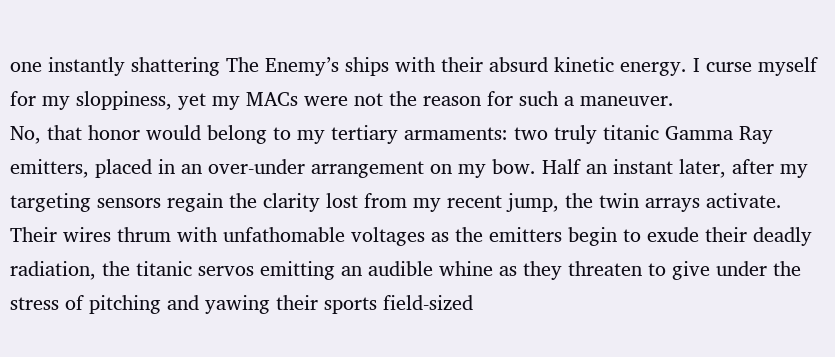one instantly shattering The Enemy’s ships with their absurd kinetic energy. I curse myself for my sloppiness, yet my MACs were not the reason for such a maneuver.
No, that honor would belong to my tertiary armaments: two truly titanic Gamma Ray emitters, placed in an over-under arrangement on my bow. Half an instant later, after my targeting sensors regain the clarity lost from my recent jump, the twin arrays activate.
Their wires thrum with unfathomable voltages as the emitters begin to exude their deadly radiation, the titanic servos emitting an audible whine as they threaten to give under the stress of pitching and yawing their sports field-sized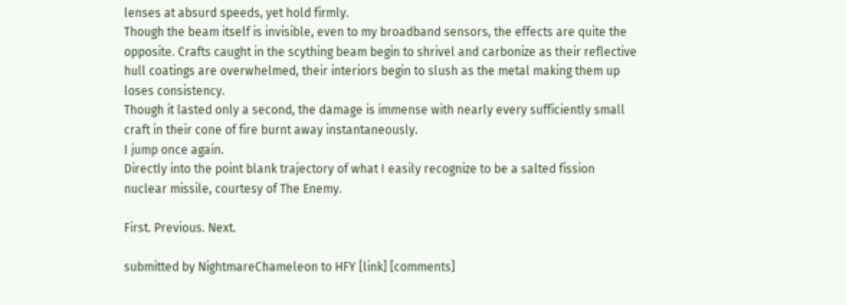lenses at absurd speeds, yet hold firmly.
Though the beam itself is invisible, even to my broadband sensors, the effects are quite the opposite. Crafts caught in the scything beam begin to shrivel and carbonize as their reflective hull coatings are overwhelmed, their interiors begin to slush as the metal making them up loses consistency.
Though it lasted only a second, the damage is immense with nearly every sufficiently small craft in their cone of fire burnt away instantaneously.
I jump once again.
Directly into the point blank trajectory of what I easily recognize to be a salted fission nuclear missile, courtesy of The Enemy.

First. Previous. Next.

submitted by NightmareChameleon to HFY [link] [comments]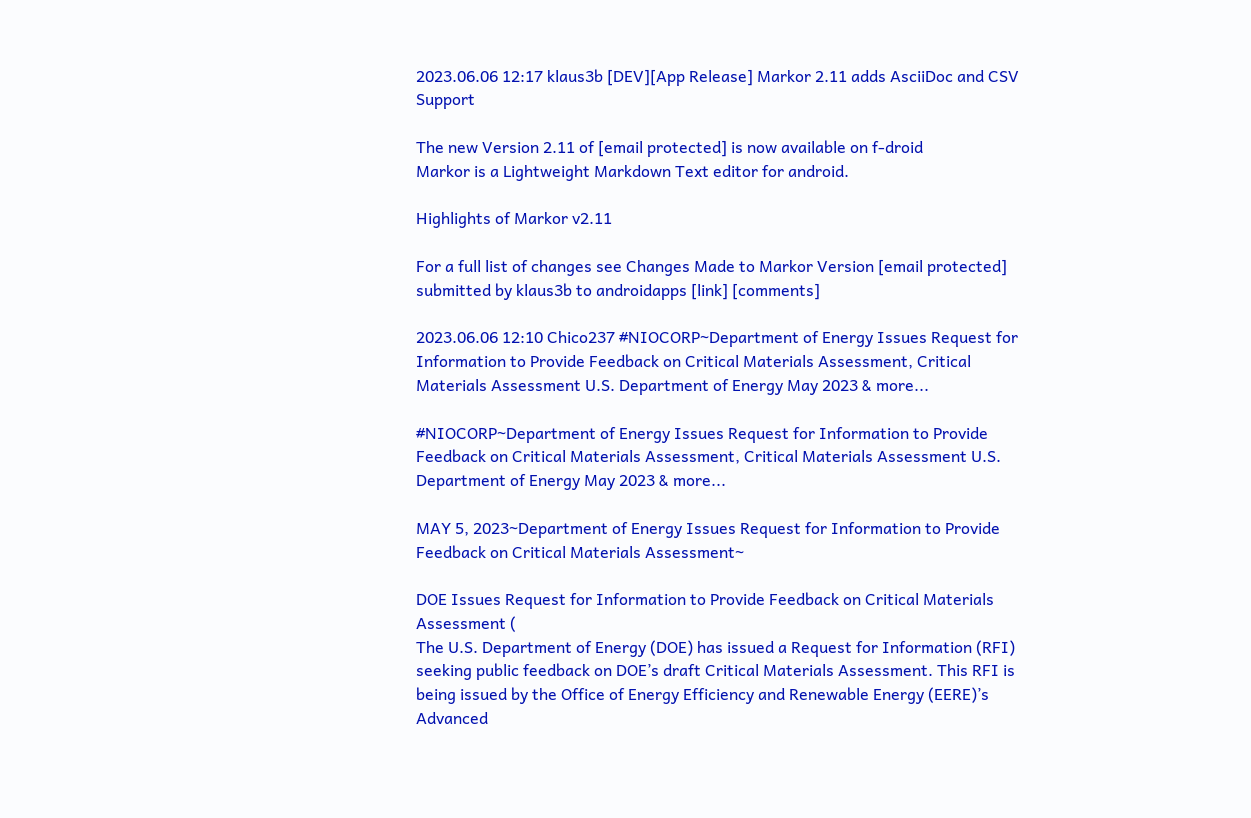2023.06.06 12:17 klaus3b [DEV][App Release] Markor 2.11 adds AsciiDoc and CSV Support

The new Version 2.11 of [email protected] is now available on f-droid
Markor is a Lightweight Markdown Text editor for android.

Highlights of Markor v2.11

For a full list of changes see Changes Made to Markor Version [email protected]
submitted by klaus3b to androidapps [link] [comments]

2023.06.06 12:10 Chico237 #NIOCORP~Department of Energy Issues Request for Information to Provide Feedback on Critical Materials Assessment, Critical Materials Assessment U.S. Department of Energy May 2023 & more...

#NIOCORP~Department of Energy Issues Request for Information to Provide Feedback on Critical Materials Assessment, Critical Materials Assessment U.S. Department of Energy May 2023 & more...

MAY 5, 2023~Department of Energy Issues Request for Information to Provide Feedback on Critical Materials Assessment~

DOE Issues Request for Information to Provide Feedback on Critical Materials Assessment (
The U.S. Department of Energy (DOE) has issued a Request for Information (RFI) seeking public feedback on DOE’s draft Critical Materials Assessment. This RFI is being issued by the Office of Energy Efficiency and Renewable Energy (EERE)’s Advanced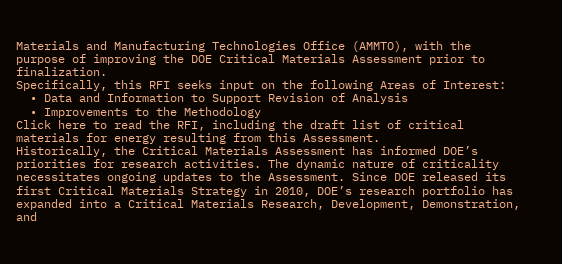Materials and Manufacturing Technologies Office (AMMTO), with the purpose of improving the DOE Critical Materials Assessment prior to finalization.
Specifically, this RFI seeks input on the following Areas of Interest:
  • Data and Information to Support Revision of Analysis
  • Improvements to the Methodology
Click here to read the RFI, including the draft list of critical materials for energy resulting from this Assessment.
Historically, the Critical Materials Assessment has informed DOE’s priorities for research activities. The dynamic nature of criticality necessitates ongoing updates to the Assessment. Since DOE released its first Critical Materials Strategy in 2010, DOE’s research portfolio has expanded into a Critical Materials Research, Development, Demonstration, and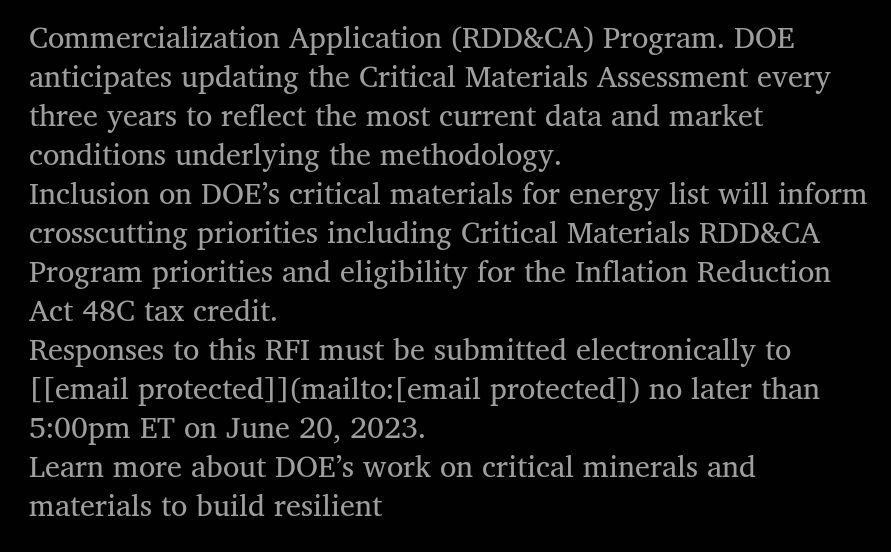Commercialization Application (RDD&CA) Program. DOE anticipates updating the Critical Materials Assessment every three years to reflect the most current data and market conditions underlying the methodology.
Inclusion on DOE’s critical materials for energy list will inform crosscutting priorities including Critical Materials RDD&CA Program priorities and eligibility for the Inflation Reduction Act 48C tax credit.
Responses to this RFI must be submitted electronically to [[email protected]](mailto:[email protected]) no later than 5:00pm ET on June 20, 2023.
Learn more about DOE’s work on critical minerals and materials to build resilient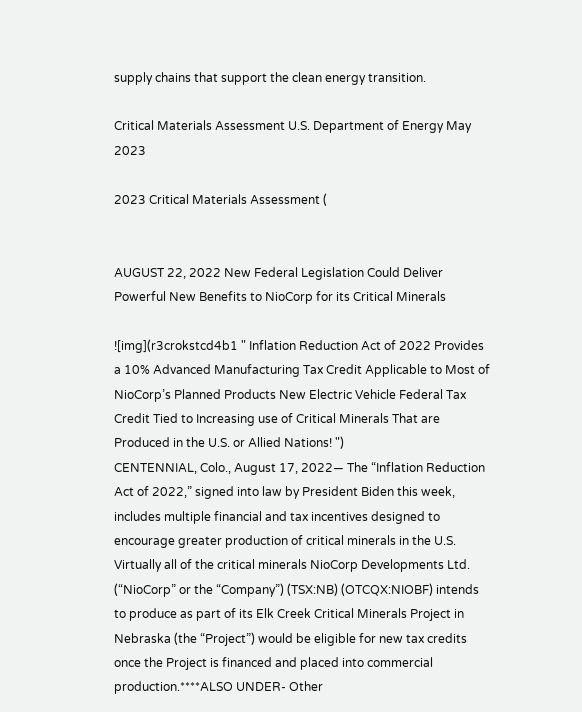supply chains that support the clean energy transition.

Critical Materials Assessment U.S. Department of Energy May 2023

2023 Critical Materials Assessment (


AUGUST 22, 2022 New Federal Legislation Could Deliver Powerful New Benefits to NioCorp for its Critical Minerals

![img](r3crokstcd4b1 " Inflation Reduction Act of 2022 Provides a 10% Advanced Manufacturing Tax Credit Applicable to Most of NioCorp’s Planned Products New Electric Vehicle Federal Tax Credit Tied to Increasing use of Critical Minerals That are Produced in the U.S. or Allied Nations! ")
CENTENNIAL, Colo., August 17, 2022— The “Inflation Reduction Act of 2022,” signed into law by President Biden this week, includes multiple financial and tax incentives designed to encourage greater production of critical minerals in the U.S. Virtually all of the critical minerals NioCorp Developments Ltd. (“NioCorp” or the “Company”) (TSX:NB) (OTCQX:NIOBF) intends to produce as part of its Elk Creek Critical Minerals Project in Nebraska (the “Project”) would be eligible for new tax credits once the Project is financed and placed into commercial production.****ALSO UNDER- Other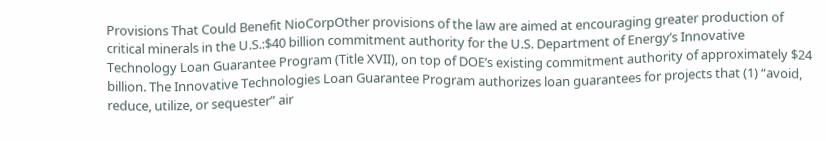Provisions That Could Benefit NioCorpOther provisions of the law are aimed at encouraging greater production of critical minerals in the U.S.:$40 billion commitment authority for the U.S. Department of Energy’s Innovative Technology Loan Guarantee Program (Title XVII), on top of DOE’s existing commitment authority of approximately $24 billion. The Innovative Technologies Loan Guarantee Program authorizes loan guarantees for projects that (1) “avoid, reduce, utilize, or sequester” air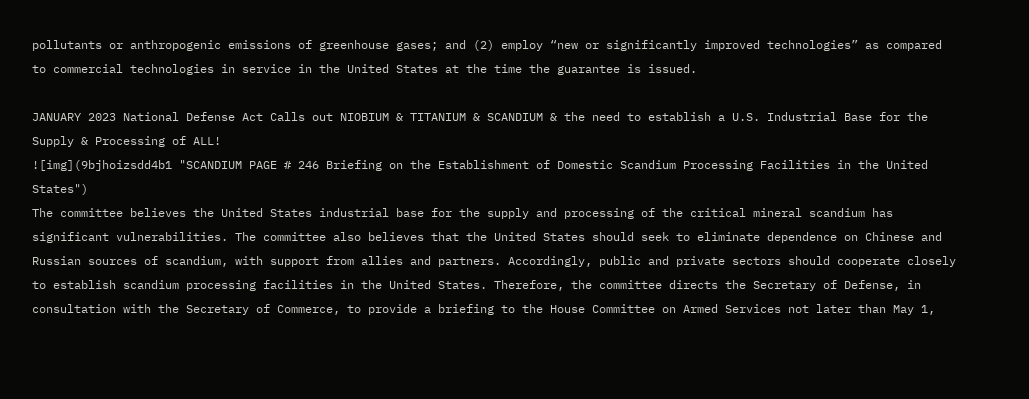pollutants or anthropogenic emissions of greenhouse gases; and (2) employ “new or significantly improved technologies” as compared to commercial technologies in service in the United States at the time the guarantee is issued.

JANUARY 2023 National Defense Act Calls out NIOBIUM & TITANIUM & SCANDIUM & the need to establish a U.S. Industrial Base for the Supply & Processing of ALL!
![img](9bjhoizsdd4b1 "SCANDIUM PAGE # 246 Briefing on the Establishment of Domestic Scandium Processing Facilities in the United States")
The committee believes the United States industrial base for the supply and processing of the critical mineral scandium has significant vulnerabilities. The committee also believes that the United States should seek to eliminate dependence on Chinese and Russian sources of scandium, with support from allies and partners. Accordingly, public and private sectors should cooperate closely to establish scandium processing facilities in the United States. Therefore, the committee directs the Secretary of Defense, in consultation with the Secretary of Commerce, to provide a briefing to the House Committee on Armed Services not later than May 1,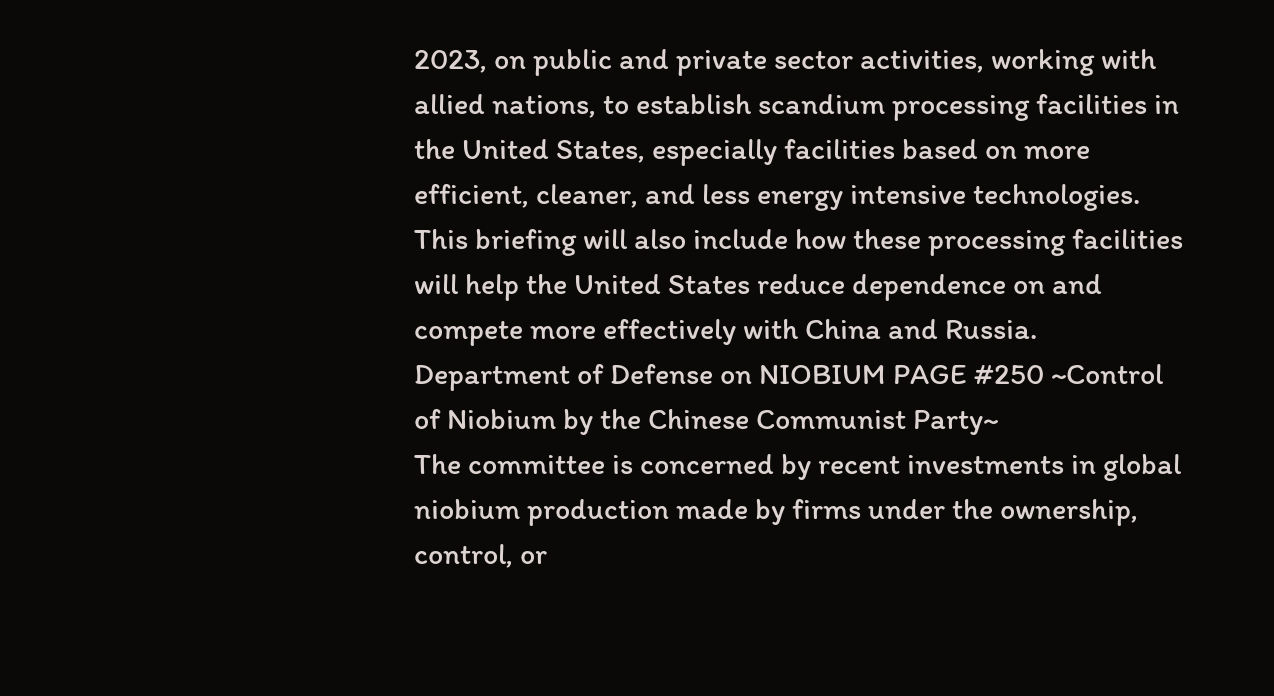2023, on public and private sector activities, working with allied nations, to establish scandium processing facilities in the United States, especially facilities based on more efficient, cleaner, and less energy intensive technologies. This briefing will also include how these processing facilities will help the United States reduce dependence on and compete more effectively with China and Russia.
Department of Defense on NIOBIUM PAGE #250 ~Control of Niobium by the Chinese Communist Party~
The committee is concerned by recent investments in global niobium production made by firms under the ownership, control, or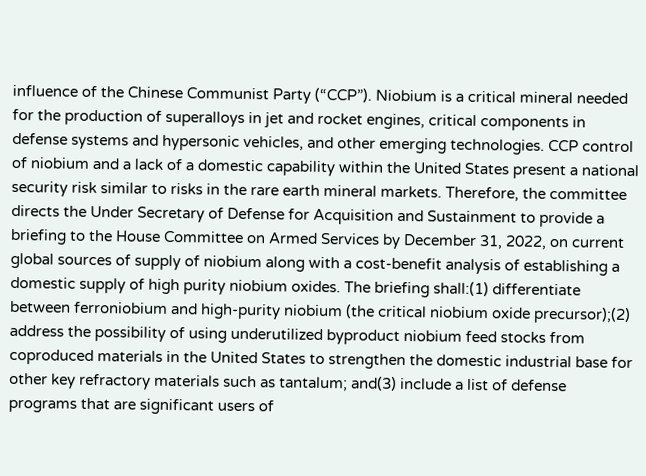influence of the Chinese Communist Party (“CCP”). Niobium is a critical mineral needed for the production of superalloys in jet and rocket engines, critical components in defense systems and hypersonic vehicles, and other emerging technologies. CCP control of niobium and a lack of a domestic capability within the United States present a national security risk similar to risks in the rare earth mineral markets. Therefore, the committee directs the Under Secretary of Defense for Acquisition and Sustainment to provide a briefing to the House Committee on Armed Services by December 31, 2022, on current global sources of supply of niobium along with a cost-benefit analysis of establishing a domestic supply of high purity niobium oxides. The briefing shall:(1) differentiate between ferroniobium and high-purity niobium (the critical niobium oxide precursor);(2) address the possibility of using underutilized byproduct niobium feed stocks from coproduced materials in the United States to strengthen the domestic industrial base for other key refractory materials such as tantalum; and(3) include a list of defense programs that are significant users of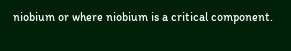niobium or where niobium is a critical component.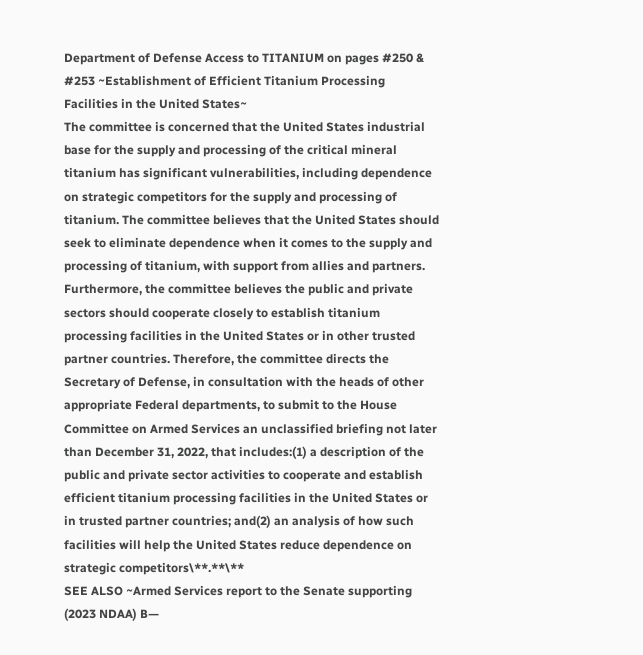Department of Defense Access to TITANIUM on pages #250 & #253 ~Establishment of Efficient Titanium Processing Facilities in the United States~
The committee is concerned that the United States industrial base for the supply and processing of the critical mineral titanium has significant vulnerabilities, including dependence on strategic competitors for the supply and processing of titanium. The committee believes that the United States should seek to eliminate dependence when it comes to the supply and processing of titanium, with support from allies and partners. Furthermore, the committee believes the public and private sectors should cooperate closely to establish titanium processing facilities in the United States or in other trusted partner countries. Therefore, the committee directs the Secretary of Defense, in consultation with the heads of other appropriate Federal departments, to submit to the House Committee on Armed Services an unclassified briefing not later than December 31, 2022, that includes:(1) a description of the public and private sector activities to cooperate and establish efficient titanium processing facilities in the United States or in trusted partner countries; and(2) an analysis of how such facilities will help the United States reduce dependence on strategic competitors\**.**\**
SEE ALSO ~Armed Services report to the Senate supporting (2023 NDAA) B—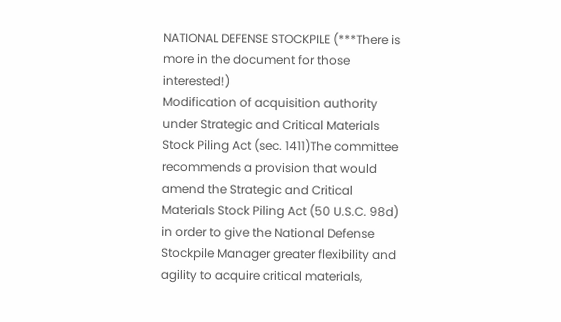NATIONAL DEFENSE STOCKPILE (***There is more in the document for those interested!)
Modification of acquisition authority under Strategic and Critical Materials Stock Piling Act (sec. 1411)The committee recommends a provision that would amend the Strategic and Critical Materials Stock Piling Act (50 U.S.C. 98d) in order to give the National Defense Stockpile Manager greater flexibility and agility to acquire critical materials,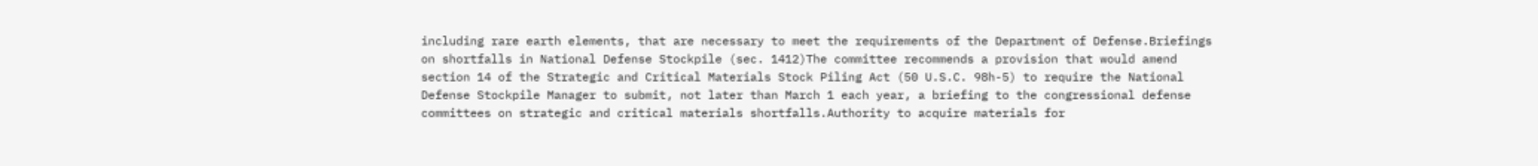including rare earth elements, that are necessary to meet the requirements of the Department of Defense.Briefings on shortfalls in National Defense Stockpile (sec. 1412)The committee recommends a provision that would amend section 14 of the Strategic and Critical Materials Stock Piling Act (50 U.S.C. 98h-5) to require the National Defense Stockpile Manager to submit, not later than March 1 each year, a briefing to the congressional defense committees on strategic and critical materials shortfalls.Authority to acquire materials for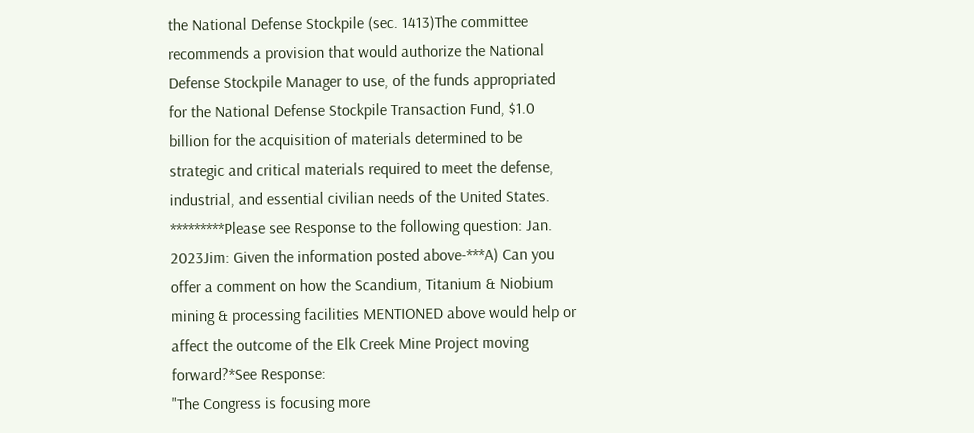the National Defense Stockpile (sec. 1413)The committee recommends a provision that would authorize the National Defense Stockpile Manager to use, of the funds appropriated for the National Defense Stockpile Transaction Fund, $1.0 billion for the acquisition of materials determined to be strategic and critical materials required to meet the defense, industrial, and essential civilian needs of the United States.
*********Please see Response to the following question: Jan. 2023Jim: Given the information posted above-***A) Can you offer a comment on how the Scandium, Titanium & Niobium mining & processing facilities MENTIONED above would help or affect the outcome of the Elk Creek Mine Project moving forward?*See Response:
"The Congress is focusing more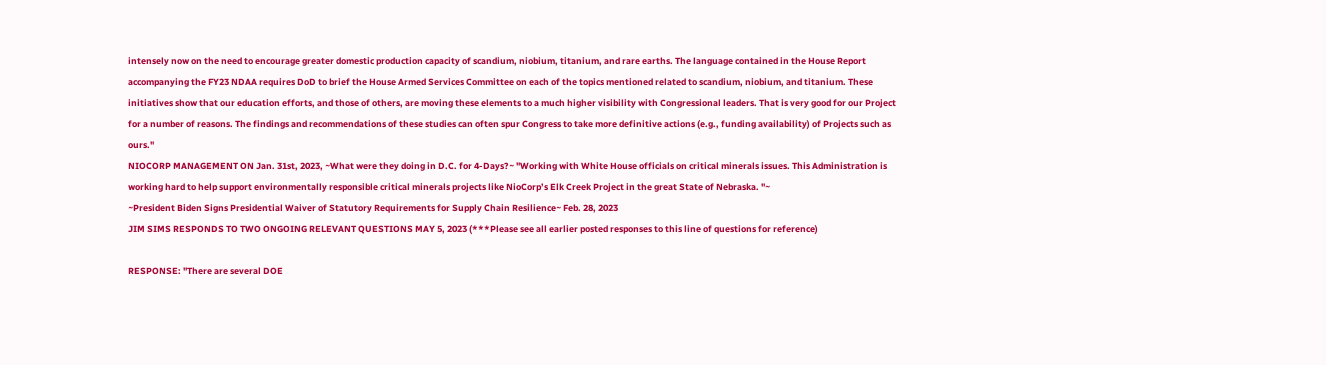intensely now on the need to encourage greater domestic production capacity of scandium, niobium, titanium, and rare earths. The language contained in the House Report accompanying the FY23 NDAA requires DoD to brief the House Armed Services Committee on each of the topics mentioned related to scandium, niobium, and titanium. These initiatives show that our education efforts, and those of others, are moving these elements to a much higher visibility with Congressional leaders. That is very good for our Project for a number of reasons. The findings and recommendations of these studies can often spur Congress to take more definitive actions (e.g., funding availability) of Projects such as ours."
NIOCORP MANAGEMENT ON Jan. 31st, 2023, ~What were they doing in D.C. for 4-Days?~ "Working with White House officials on critical minerals issues. This Administration is working hard to help support environmentally responsible critical minerals projects like NioCorp’s Elk Creek Project in the great State of Nebraska. "~
~President Biden Signs Presidential Waiver of Statutory Requirements for Supply Chain Resilience~ Feb. 28, 2023
JIM SIMS RESPONDS TO TWO ONGOING RELEVANT QUESTIONS MAY 5, 2023 (***Please see all earlier posted responses to this line of questions for reference)

RESPONSE: "There are several DOE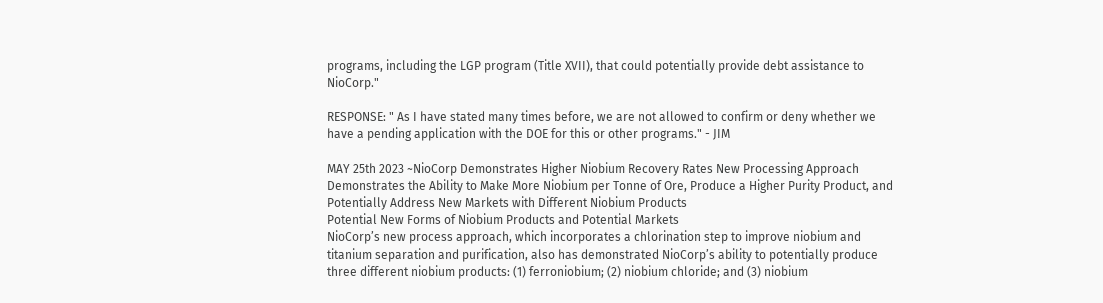programs, including the LGP program (Title XVII), that could potentially provide debt assistance to NioCorp."

RESPONSE: " As I have stated many times before, we are not allowed to confirm or deny whether we have a pending application with the DOE for this or other programs." - JIM

MAY 25th 2023 ~NioCorp Demonstrates Higher Niobium Recovery Rates New Processing Approach Demonstrates the Ability to Make More Niobium per Tonne of Ore, Produce a Higher Purity Product, and Potentially Address New Markets with Different Niobium Products
Potential New Forms of Niobium Products and Potential Markets
NioCorp’s new process approach, which incorporates a chlorination step to improve niobium and titanium separation and purification, also has demonstrated NioCorp’s ability to potentially produce three different niobium products: (1) ferroniobium; (2) niobium chloride; and (3) niobium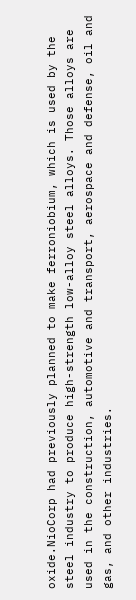oxide.NioCorp had previously planned to make ferroniobium, which is used by the steel industry to produce high-strength low-alloy steel alloys. Those alloys are used in the construction, automotive and transport, aerospace and defense, oil and gas, and other industries.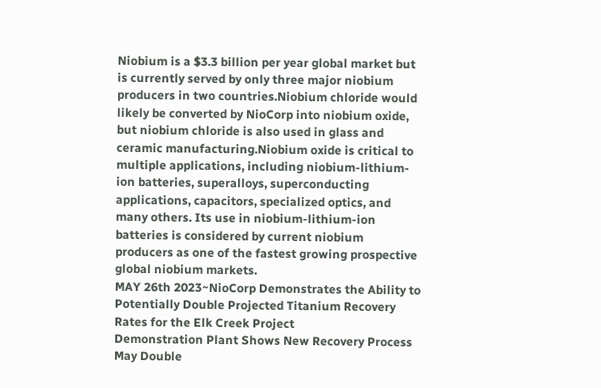Niobium is a $3.3 billion per year global market but is currently served by only three major niobium producers in two countries.Niobium chloride would likely be converted by NioCorp into niobium oxide, but niobium chloride is also used in glass and ceramic manufacturing.Niobium oxide is critical to multiple applications, including niobium-lithium-ion batteries, superalloys, superconducting applications, capacitors, specialized optics, and many others. Its use in niobium-lithium-ion batteries is considered by current niobium producers as one of the fastest growing prospective global niobium markets.
MAY 26th 2023~NioCorp Demonstrates the Ability to Potentially Double Projected Titanium Recovery Rates for the Elk Creek Project
Demonstration Plant Shows New Recovery Process May Double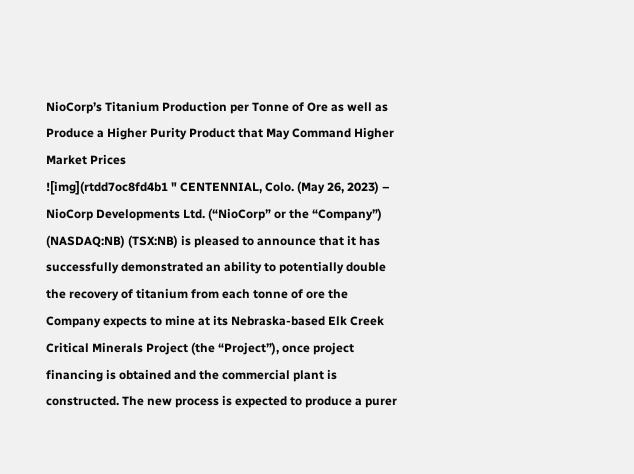NioCorp’s Titanium Production per Tonne of Ore as well as Produce a Higher Purity Product that May Command Higher Market Prices
![img](rtdd7oc8fd4b1 " CENTENNIAL, Colo. (May 26, 2023) – NioCorp Developments Ltd. (“NioCorp” or the “Company”) (NASDAQ:NB) (TSX:NB) is pleased to announce that it has successfully demonstrated an ability to potentially double the recovery of titanium from each tonne of ore the Company expects to mine at its Nebraska-based Elk Creek Critical Minerals Project (the “Project”), once project financing is obtained and the commercial plant is constructed. The new process is expected to produce a purer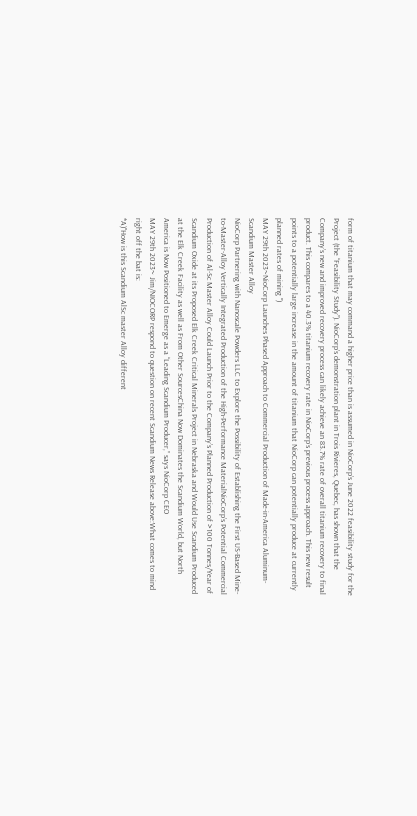form of titanium that may command a higher price than is assumed in NioCorp’s June 2022 feasibility study for the Project (the “Feasibility Study”). NioCorp’s demonstration plant in Trois Rivieres, Quebec, has shown that the Company’s new and improved recovery process can likely achieve an 83.7% rate of overall titanium recovery to final product. This compares to a 40.3% titanium recovery rate in NioCorp’s previous process approach. This new result points to a potentially large increase in the amount of titanium that NioCorp can potentially produce at currently planned rates of mining ")
MAY 29th 2023~NioCorp Launches Phased Approach to Commercial Production of Made-in-America Aluminum-Scandium Master Alloy
NioCorp Partnering with Nanoscale Powders LLC to Explore the Possibility of Establishing the First US-Based Mine-to-Master-Alloy Vertically Integrated Production of the High-Performance MaterialNioCorp’s Potential Commercial Production of Al-Sc Master Alloy Could Launch Prior to the Company’s Planned Production of >100 Tonnes/Year of Scandium Oxide at its Proposed Elk Creek Critical Minerals Project in Nebraska and Would Use Scandium Produced at the Elk Creek Facility as well as From Other SourcesChina Now Dominates the Scandium World, but North America is Now Positioned to Emerge as a “Leading Scandium Producer,” says NioCorp CEO
MAY 29th 2023~ Jim/NIOCORP respond to question on recent Scandium News Release above:What comes to mind right off the bat is:
*A)"How is this Scandium AlSc master Alloy different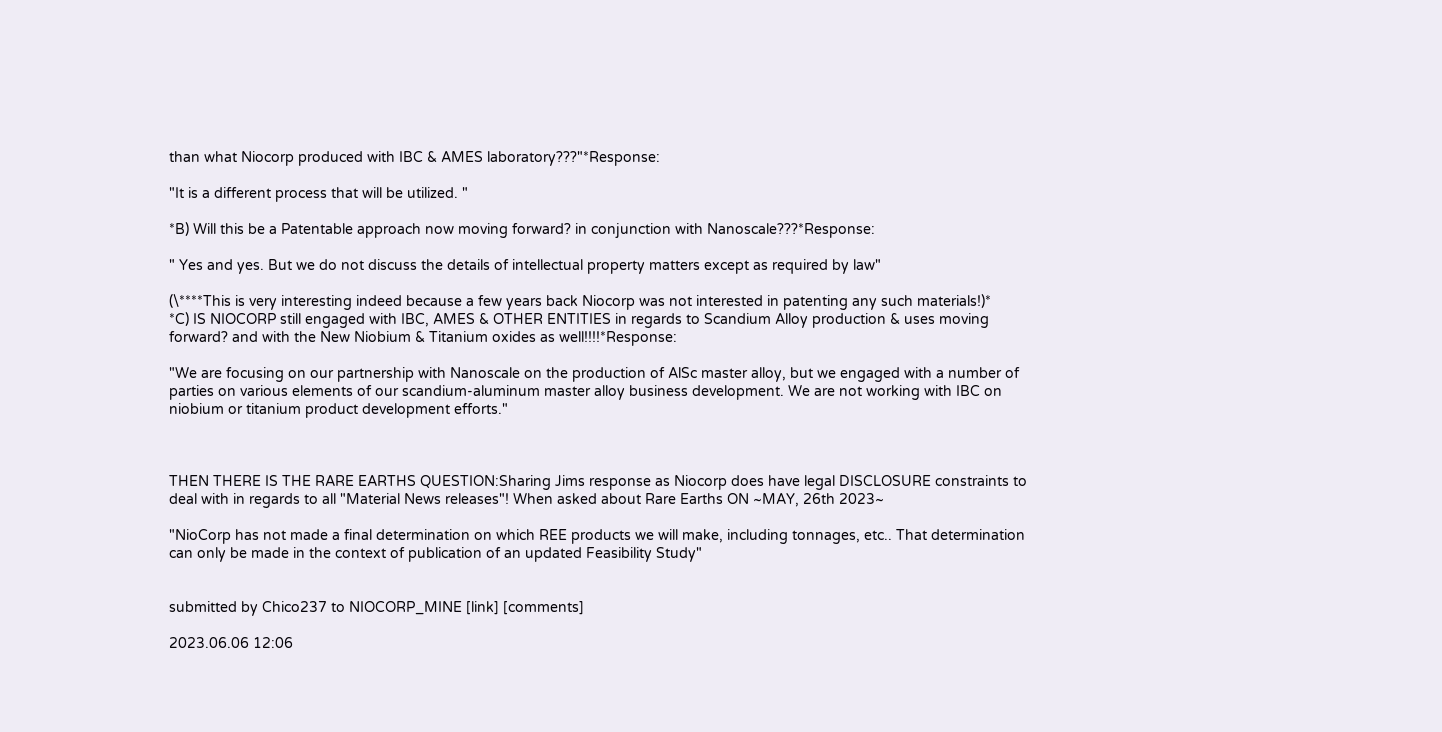than what Niocorp produced with IBC & AMES laboratory???"*Response:

"It is a different process that will be utilized. "

*B) Will this be a Patentable approach now moving forward? in conjunction with Nanoscale???*Response:

" Yes and yes. But we do not discuss the details of intellectual property matters except as required by law"

(\****This is very interesting indeed because a few years back Niocorp was not interested in patenting any such materials!)*
*C) IS NIOCORP still engaged with IBC, AMES & OTHER ENTITIES in regards to Scandium Alloy production & uses moving forward? and with the New Niobium & Titanium oxides as well!!!!*Response:

"We are focusing on our partnership with Nanoscale on the production of AlSc master alloy, but we engaged with a number of parties on various elements of our scandium-aluminum master alloy business development. We are not working with IBC on niobium or titanium product development efforts."



THEN THERE IS THE RARE EARTHS QUESTION:Sharing Jims response as Niocorp does have legal DISCLOSURE constraints to deal with in regards to all "Material News releases"! When asked about Rare Earths ON ~MAY, 26th 2023~

"NioCorp has not made a final determination on which REE products we will make, including tonnages, etc.. That determination can only be made in the context of publication of an updated Feasibility Study"


submitted by Chico237 to NIOCORP_MINE [link] [comments]

2023.06.06 12:06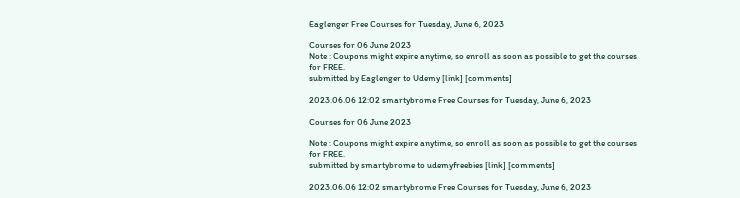Eaglenger Free Courses for Tuesday, June 6, 2023

Courses for 06 June 2023
Note : Coupons might expire anytime, so enroll as soon as possible to get the courses for FREE.
submitted by Eaglenger to Udemy [link] [comments]

2023.06.06 12:02 smartybrome Free Courses for Tuesday, June 6, 2023

Courses for 06 June 2023

Note : Coupons might expire anytime, so enroll as soon as possible to get the courses for FREE.
submitted by smartybrome to udemyfreebies [link] [comments]

2023.06.06 12:02 smartybrome Free Courses for Tuesday, June 6, 2023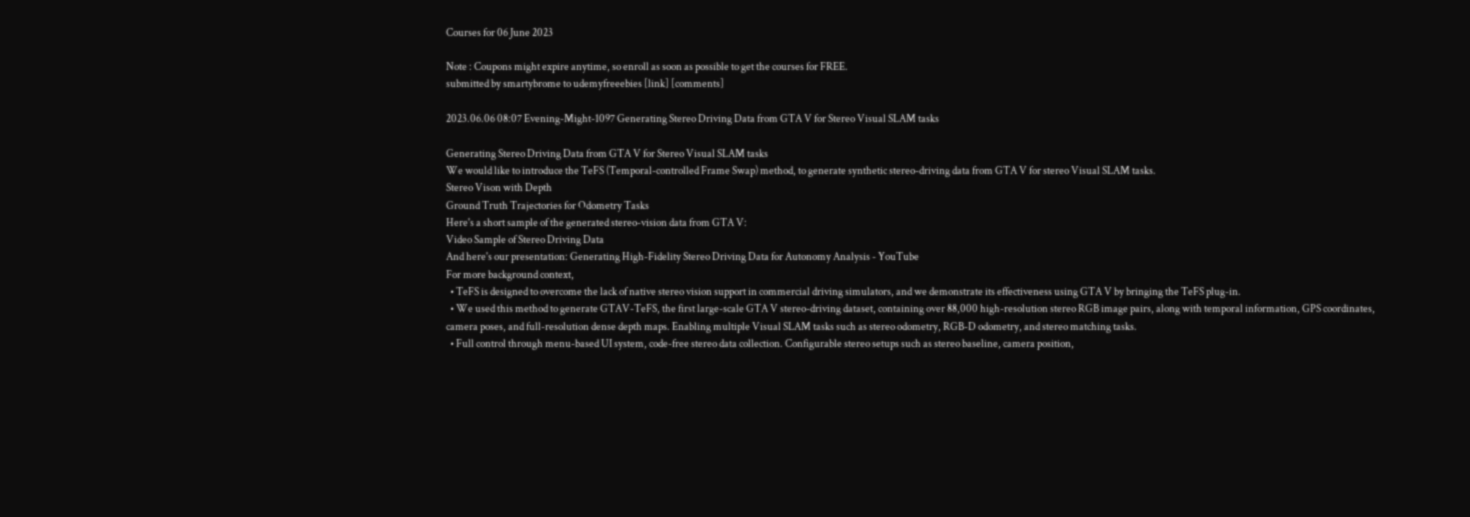Courses for 06 June 2023

Note : Coupons might expire anytime, so enroll as soon as possible to get the courses for FREE.
submitted by smartybrome to udemyfreeebies [link] [comments]

2023.06.06 08:07 Evening-Might-1097 Generating Stereo Driving Data from GTA V for Stereo Visual SLAM tasks

Generating Stereo Driving Data from GTA V for Stereo Visual SLAM tasks
We would like to introduce the TeFS (Temporal-controlled Frame Swap) method, to generate synthetic stereo-driving data from GTA V for stereo Visual SLAM tasks.
Stereo Vison with Depth
Ground Truth Trajectories for Odometry Tasks
Here's a short sample of the generated stereo-vision data from GTA V:
Video Sample of Stereo Driving Data
And here's our presentation: Generating High-Fidelity Stereo Driving Data for Autonomy Analysis - YouTube
For more background context,
  • TeFS is designed to overcome the lack of native stereo vision support in commercial driving simulators, and we demonstrate its effectiveness using GTA V by bringing the TeFS plug-in.
  • We used this method to generate GTAV-TeFS, the first large-scale GTA V stereo-driving dataset, containing over 88,000 high-resolution stereo RGB image pairs, along with temporal information, GPS coordinates, camera poses, and full-resolution dense depth maps. Enabling multiple Visual SLAM tasks such as stereo odometry, RGB-D odometry, and stereo matching tasks.
  • Full control through menu-based UI system, code-free stereo data collection. Configurable stereo setups such as stereo baseline, camera position,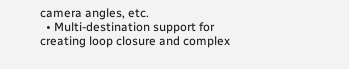camera angles, etc.
  • Multi-destination support for creating loop closure and complex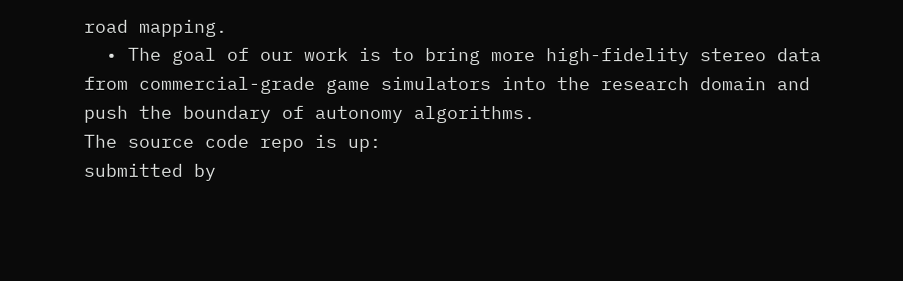road mapping.
  • The goal of our work is to bring more high-fidelity stereo data from commercial-grade game simulators into the research domain and push the boundary of autonomy algorithms.
The source code repo is up:
submitted by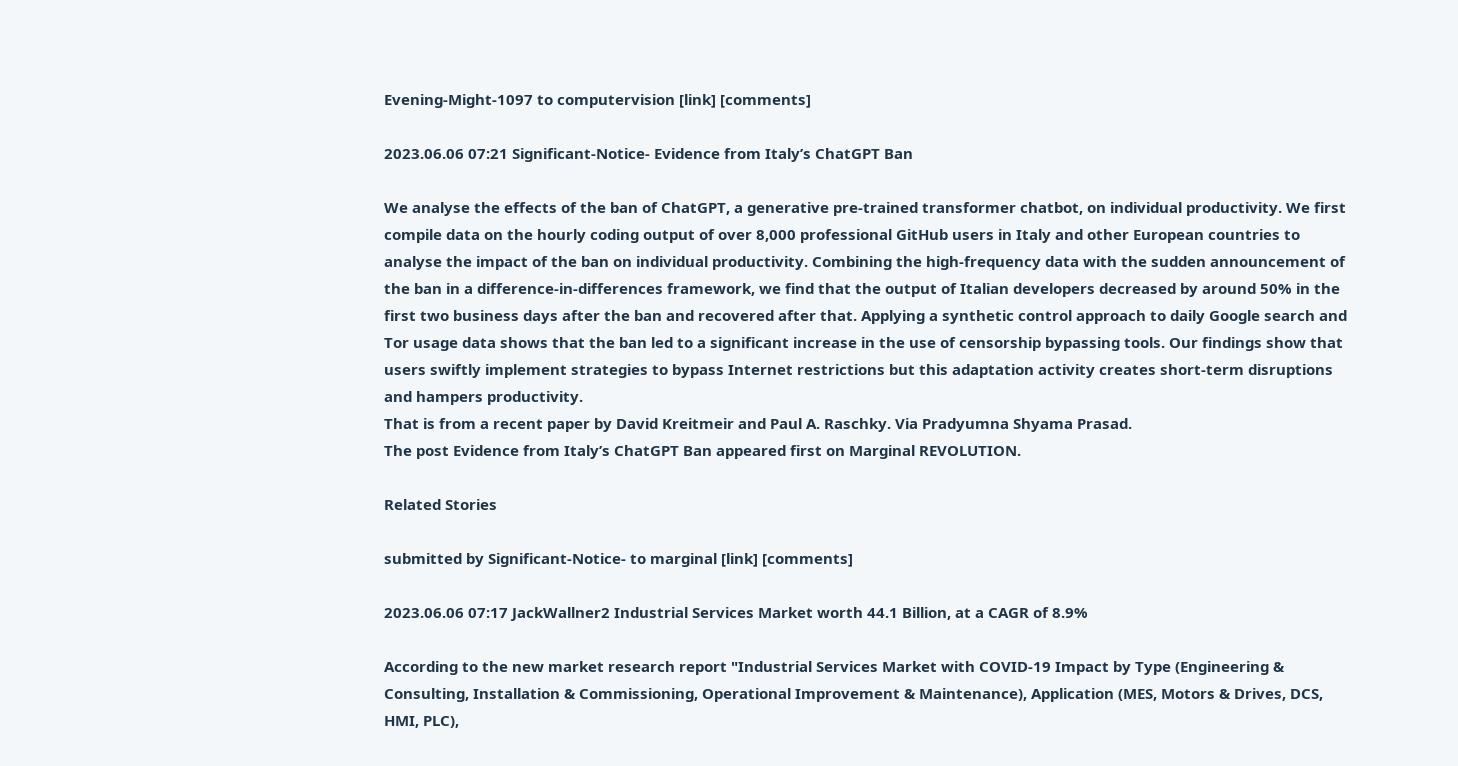Evening-Might-1097 to computervision [link] [comments]

2023.06.06 07:21 Significant-Notice- Evidence from Italy’s ChatGPT Ban

We analyse the effects of the ban of ChatGPT, a generative pre-trained transformer chatbot, on individual productivity. We first compile data on the hourly coding output of over 8,000 professional GitHub users in Italy and other European countries to analyse the impact of the ban on individual productivity. Combining the high-frequency data with the sudden announcement of the ban in a difference-in-differences framework, we find that the output of Italian developers decreased by around 50% in the first two business days after the ban and recovered after that. Applying a synthetic control approach to daily Google search and Tor usage data shows that the ban led to a significant increase in the use of censorship bypassing tools. Our findings show that users swiftly implement strategies to bypass Internet restrictions but this adaptation activity creates short-term disruptions and hampers productivity.
That is from a recent paper by David Kreitmeir and Paul A. Raschky. Via Pradyumna Shyama Prasad.
The post Evidence from Italy’s ChatGPT Ban appeared first on Marginal REVOLUTION.

Related Stories

submitted by Significant-Notice- to marginal [link] [comments]

2023.06.06 07:17 JackWallner2 Industrial Services Market worth 44.1 Billion, at a CAGR of 8.9%

According to the new market research report "Industrial Services Market with COVID-19 Impact by Type (Engineering & Consulting, Installation & Commissioning, Operational Improvement & Maintenance), Application (MES, Motors & Drives, DCS, HMI, PLC),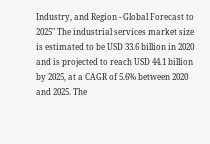Industry, and Region - Global Forecast to 2025" The industrial services market size is estimated to be USD 33.6 billion in 2020 and is projected to reach USD 44.1 billion by 2025, at a CAGR of 5.6% between 2020 and 2025. The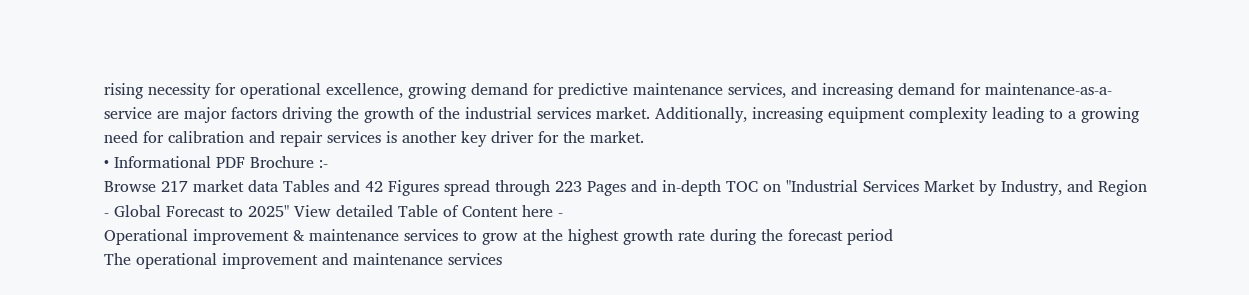rising necessity for operational excellence, growing demand for predictive maintenance services, and increasing demand for maintenance-as-a-service are major factors driving the growth of the industrial services market. Additionally, increasing equipment complexity leading to a growing need for calibration and repair services is another key driver for the market.
• Informational PDF Brochure :-
Browse 217 market data Tables and 42 Figures spread through 223 Pages and in-depth TOC on "Industrial Services Market by Industry, and Region - Global Forecast to 2025" View detailed Table of Content here -
Operational improvement & maintenance services to grow at the highest growth rate during the forecast period
The operational improvement and maintenance services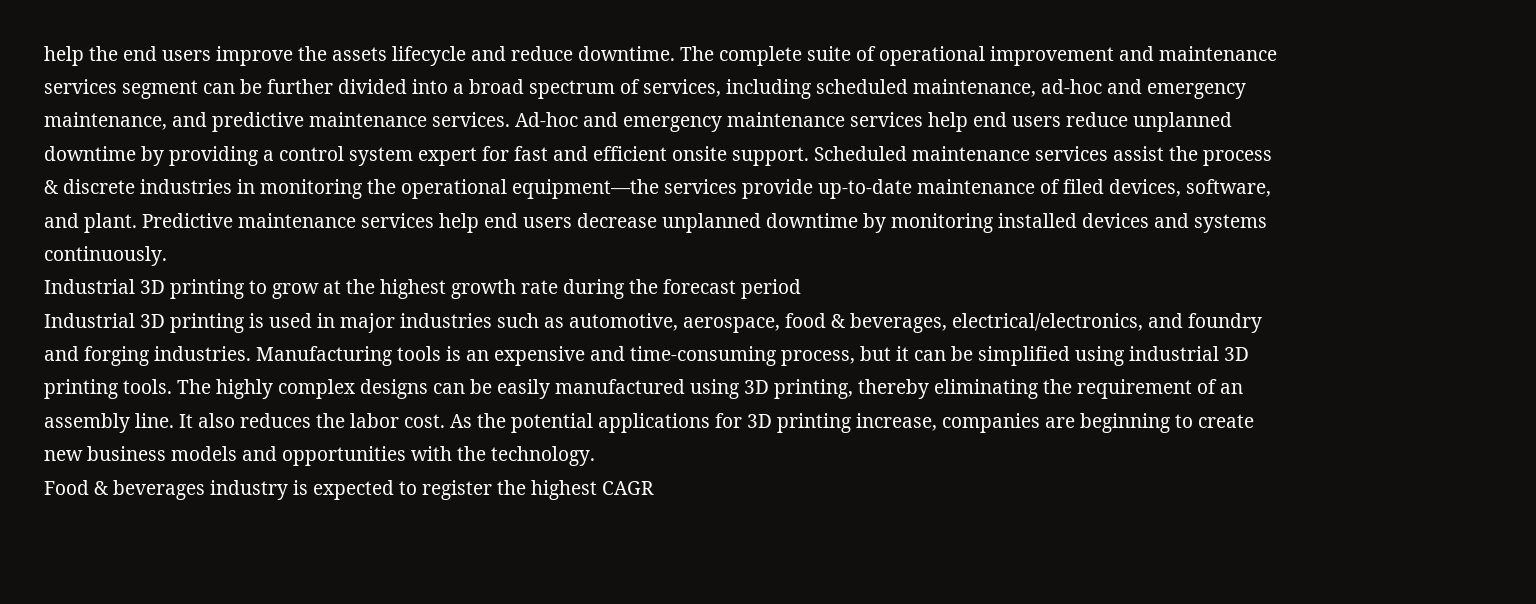help the end users improve the assets lifecycle and reduce downtime. The complete suite of operational improvement and maintenance services segment can be further divided into a broad spectrum of services, including scheduled maintenance, ad-hoc and emergency maintenance, and predictive maintenance services. Ad-hoc and emergency maintenance services help end users reduce unplanned downtime by providing a control system expert for fast and efficient onsite support. Scheduled maintenance services assist the process & discrete industries in monitoring the operational equipment—the services provide up-to-date maintenance of filed devices, software, and plant. Predictive maintenance services help end users decrease unplanned downtime by monitoring installed devices and systems continuously.
Industrial 3D printing to grow at the highest growth rate during the forecast period
Industrial 3D printing is used in major industries such as automotive, aerospace, food & beverages, electrical/electronics, and foundry and forging industries. Manufacturing tools is an expensive and time-consuming process, but it can be simplified using industrial 3D printing tools. The highly complex designs can be easily manufactured using 3D printing, thereby eliminating the requirement of an assembly line. It also reduces the labor cost. As the potential applications for 3D printing increase, companies are beginning to create new business models and opportunities with the technology.
Food & beverages industry is expected to register the highest CAGR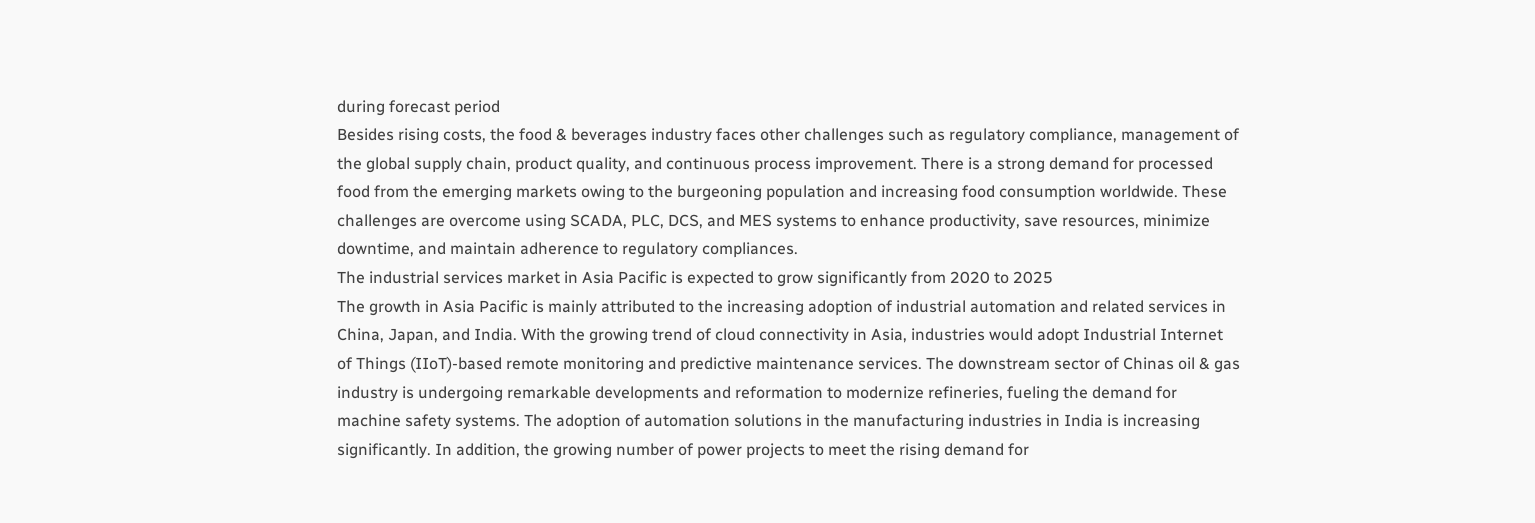during forecast period
Besides rising costs, the food & beverages industry faces other challenges such as regulatory compliance, management of the global supply chain, product quality, and continuous process improvement. There is a strong demand for processed food from the emerging markets owing to the burgeoning population and increasing food consumption worldwide. These challenges are overcome using SCADA, PLC, DCS, and MES systems to enhance productivity, save resources, minimize downtime, and maintain adherence to regulatory compliances.
The industrial services market in Asia Pacific is expected to grow significantly from 2020 to 2025
The growth in Asia Pacific is mainly attributed to the increasing adoption of industrial automation and related services in China, Japan, and India. With the growing trend of cloud connectivity in Asia, industries would adopt Industrial Internet of Things (IIoT)-based remote monitoring and predictive maintenance services. The downstream sector of Chinas oil & gas industry is undergoing remarkable developments and reformation to modernize refineries, fueling the demand for machine safety systems. The adoption of automation solutions in the manufacturing industries in India is increasing significantly. In addition, the growing number of power projects to meet the rising demand for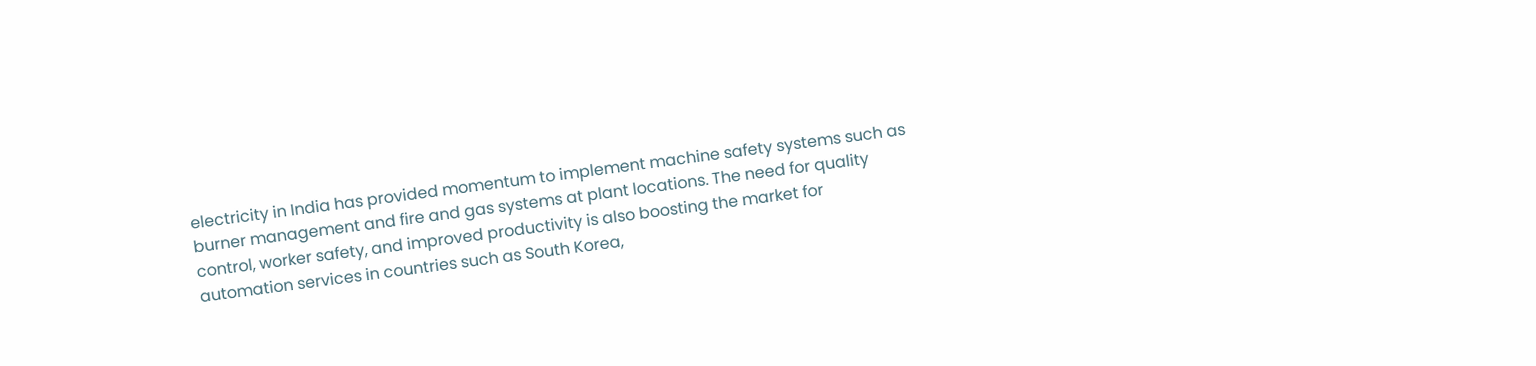electricity in India has provided momentum to implement machine safety systems such as burner management and fire and gas systems at plant locations. The need for quality control, worker safety, and improved productivity is also boosting the market for automation services in countries such as South Korea,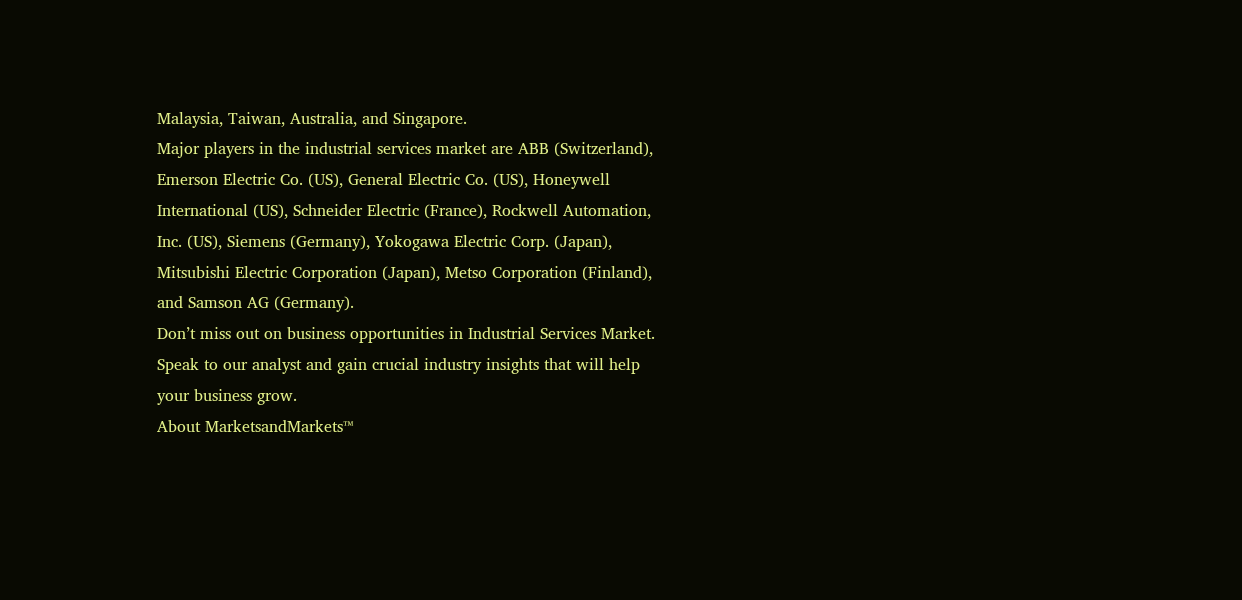Malaysia, Taiwan, Australia, and Singapore.
Major players in the industrial services market are ABB (Switzerland), Emerson Electric Co. (US), General Electric Co. (US), Honeywell International (US), Schneider Electric (France), Rockwell Automation, Inc. (US), Siemens (Germany), Yokogawa Electric Corp. (Japan), Mitsubishi Electric Corporation (Japan), Metso Corporation (Finland), and Samson AG (Germany).
Don’t miss out on business opportunities in Industrial Services Market. Speak to our analyst and gain crucial industry insights that will help your business grow.
About MarketsandMarkets™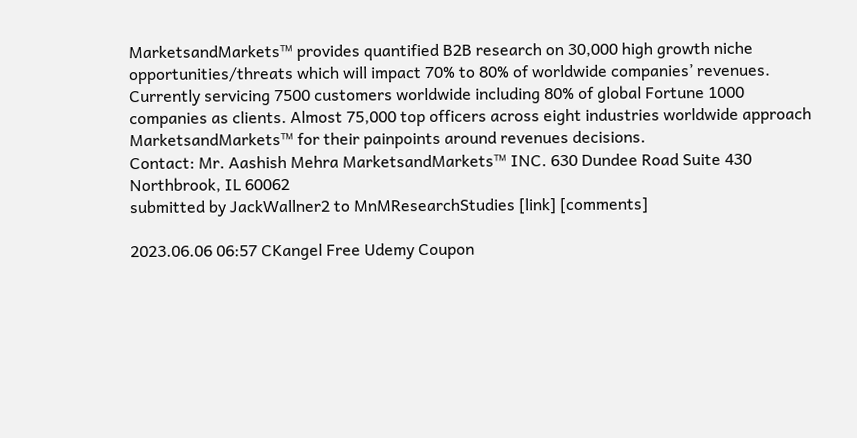MarketsandMarkets™ provides quantified B2B research on 30,000 high growth niche opportunities/threats which will impact 70% to 80% of worldwide companies’ revenues. Currently servicing 7500 customers worldwide including 80% of global Fortune 1000 companies as clients. Almost 75,000 top officers across eight industries worldwide approach MarketsandMarkets™ for their painpoints around revenues decisions.
Contact: Mr. Aashish Mehra MarketsandMarkets™ INC. 630 Dundee Road Suite 430 Northbrook, IL 60062
submitted by JackWallner2 to MnMResearchStudies [link] [comments]

2023.06.06 06:57 CKangel Free Udemy Coupon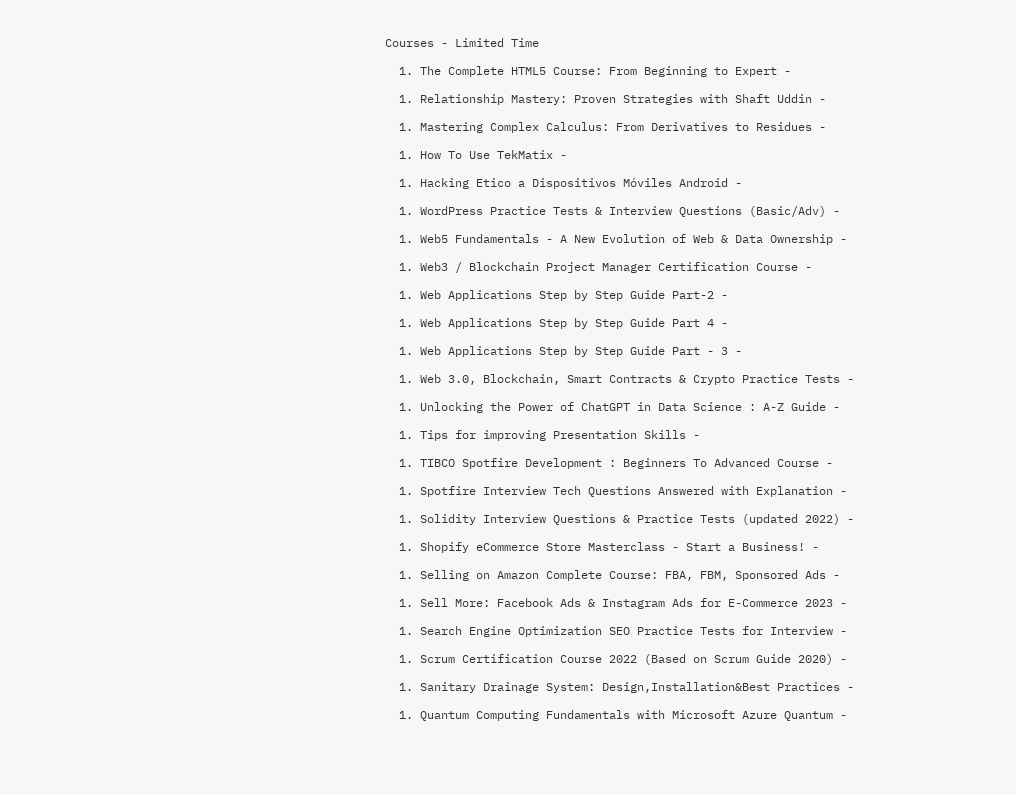Courses - Limited Time

  1. The Complete HTML5 Course: From Beginning to Expert -

  1. Relationship Mastery: Proven Strategies with Shaft Uddin -

  1. Mastering Complex Calculus: From Derivatives to Residues -

  1. How To Use TekMatix -

  1. Hacking Etico a Dispositivos Móviles Android -

  1. WordPress Practice Tests & Interview Questions (Basic/Adv) -

  1. Web5 Fundamentals - A New Evolution of Web & Data Ownership -

  1. Web3 / Blockchain Project Manager Certification Course -

  1. Web Applications Step by Step Guide Part-2 -

  1. Web Applications Step by Step Guide Part 4 -

  1. Web Applications Step by Step Guide Part - 3 -

  1. Web 3.0, Blockchain, Smart Contracts & Crypto Practice Tests -

  1. Unlocking the Power of ChatGPT in Data Science : A-Z Guide -

  1. Tips for improving Presentation Skills -

  1. TIBCO Spotfire Development : Beginners To Advanced Course -

  1. Spotfire Interview Tech Questions Answered with Explanation -

  1. Solidity Interview Questions & Practice Tests (updated 2022) -

  1. Shopify eCommerce Store Masterclass - Start a Business! -

  1. Selling on Amazon Complete Course: FBA, FBM, Sponsored Ads -

  1. Sell More: Facebook Ads & Instagram Ads for E-Commerce 2023 -

  1. Search Engine Optimization SEO Practice Tests for Interview -

  1. Scrum Certification Course 2022 (Based on Scrum Guide 2020) -

  1. Sanitary Drainage System: Design,Installation&Best Practices -

  1. Quantum Computing Fundamentals with Microsoft Azure Quantum -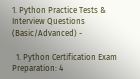1. Python Practice Tests & Interview Questions (Basic/Advanced) -

  1. Python Certification Exam Preparation: 4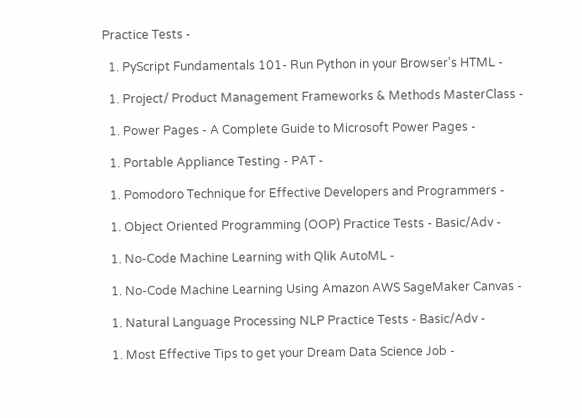Practice Tests -

  1. PyScript Fundamentals 101- Run Python in your Browser's HTML -

  1. Project/ Product Management Frameworks & Methods MasterClass -

  1. Power Pages - A Complete Guide to Microsoft Power Pages -

  1. Portable Appliance Testing - PAT -

  1. Pomodoro Technique for Effective Developers and Programmers -

  1. Object Oriented Programming (OOP) Practice Tests - Basic/Adv -

  1. No-Code Machine Learning with Qlik AutoML -

  1. No-Code Machine Learning Using Amazon AWS SageMaker Canvas -

  1. Natural Language Processing NLP Practice Tests - Basic/Adv -

  1. Most Effective Tips to get your Dream Data Science Job -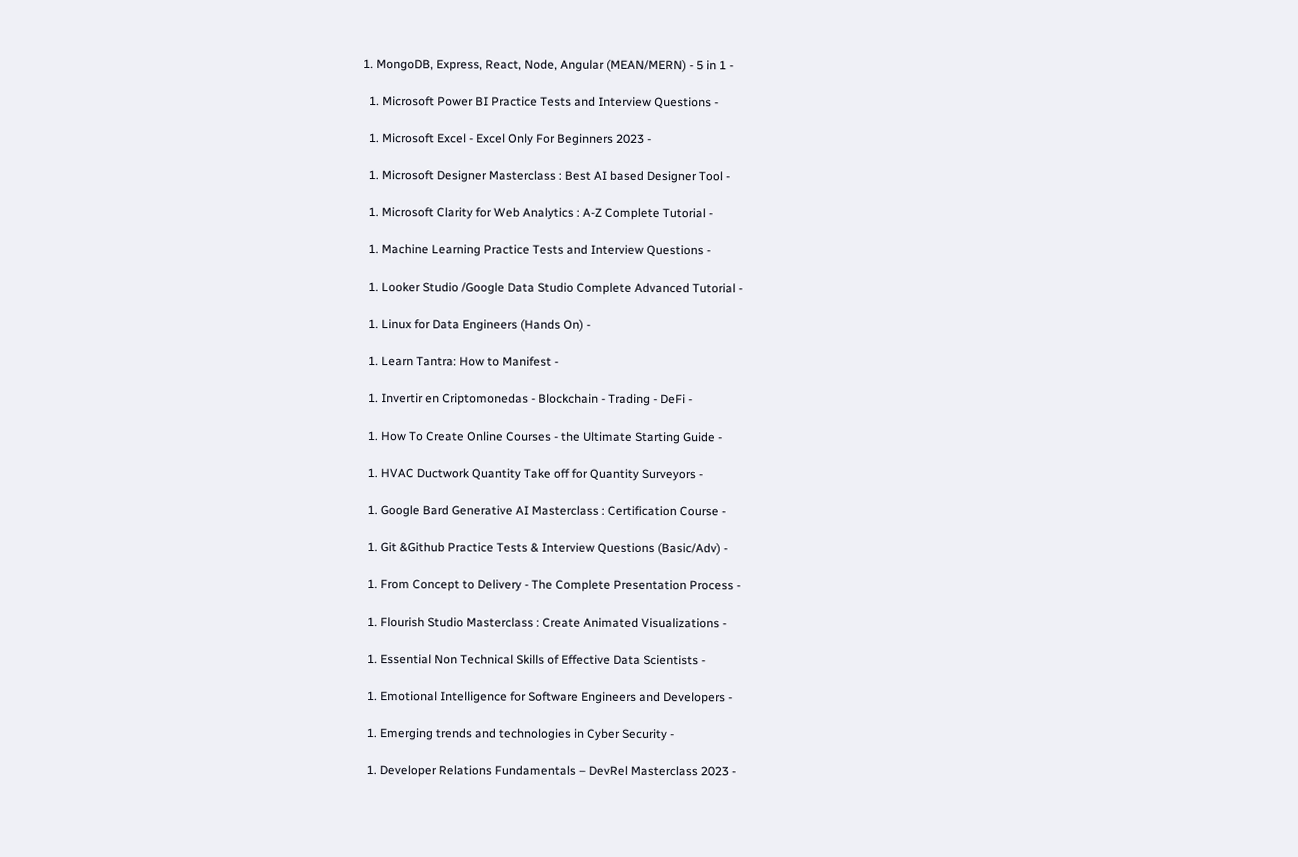1. MongoDB, Express, React, Node, Angular (MEAN/MERN) - 5 in 1 -

  1. Microsoft Power BI Practice Tests and Interview Questions -

  1. Microsoft Excel - Excel Only For Beginners 2023 -

  1. Microsoft Designer Masterclass : Best AI based Designer Tool -

  1. Microsoft Clarity for Web Analytics : A-Z Complete Tutorial -

  1. Machine Learning Practice Tests and Interview Questions -

  1. Looker Studio /Google Data Studio Complete Advanced Tutorial -

  1. Linux for Data Engineers (Hands On) -

  1. Learn Tantra: How to Manifest -

  1. Invertir en Criptomonedas - Blockchain - Trading - DeFi -

  1. How To Create Online Courses - the Ultimate Starting Guide -

  1. HVAC Ductwork Quantity Take off for Quantity Surveyors -

  1. Google Bard Generative AI Masterclass : Certification Course -

  1. Git &Github Practice Tests & Interview Questions (Basic/Adv) -

  1. From Concept to Delivery - The Complete Presentation Process -

  1. Flourish Studio Masterclass : Create Animated Visualizations -

  1. Essential Non Technical Skills of Effective Data Scientists -

  1. Emotional Intelligence for Software Engineers and Developers -

  1. Emerging trends and technologies in Cyber Security -

  1. Developer Relations Fundamentals – DevRel Masterclass 2023 -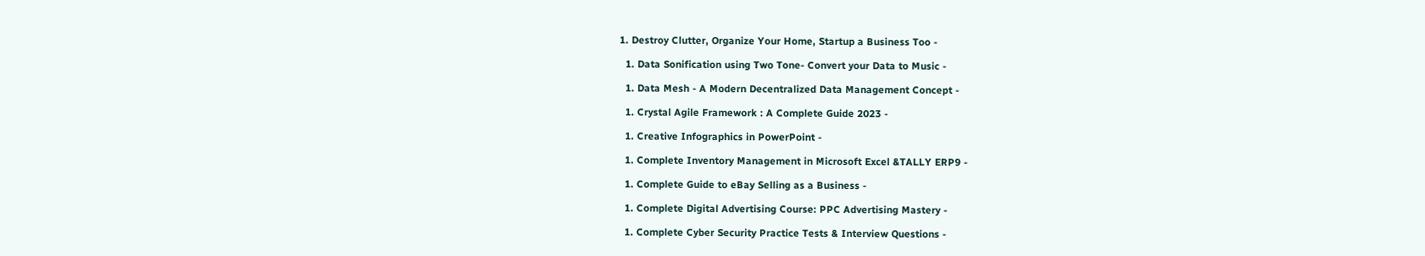1. Destroy Clutter, Organize Your Home, Startup a Business Too -

  1. Data Sonification using Two Tone- Convert your Data to Music -

  1. Data Mesh - A Modern Decentralized Data Management Concept -

  1. Crystal Agile Framework : A Complete Guide 2023 -

  1. Creative Infographics in PowerPoint -

  1. Complete Inventory Management in Microsoft Excel &TALLY ERP9 -

  1. Complete Guide to eBay Selling as a Business -

  1. Complete Digital Advertising Course: PPC Advertising Mastery -

  1. Complete Cyber Security Practice Tests & Interview Questions -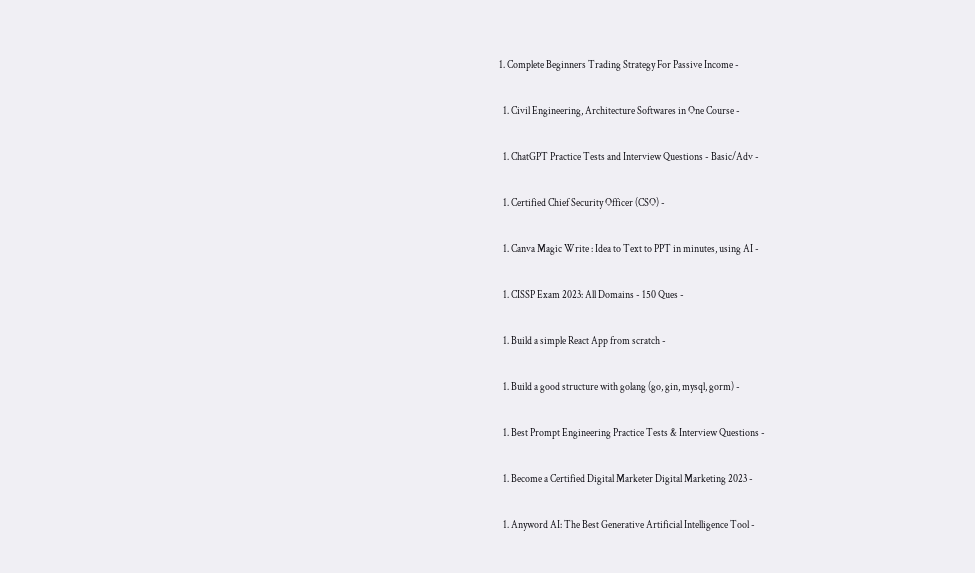1. Complete Beginners Trading Strategy For Passive Income -

  1. Civil Engineering, Architecture Softwares in One Course -

  1. ChatGPT Practice Tests and Interview Questions - Basic/Adv -

  1. Certified Chief Security Officer (CSO) -

  1. Canva Magic Write : Idea to Text to PPT in minutes, using AI -

  1. CISSP Exam 2023: All Domains - 150 Ques -

  1. Build a simple React App from scratch -

  1. Build a good structure with golang (go, gin, mysql, gorm) -

  1. Best Prompt Engineering Practice Tests & Interview Questions -

  1. Become a Certified Digital Marketer Digital Marketing 2023 -

  1. Anyword AI: The Best Generative Artificial Intelligence Tool -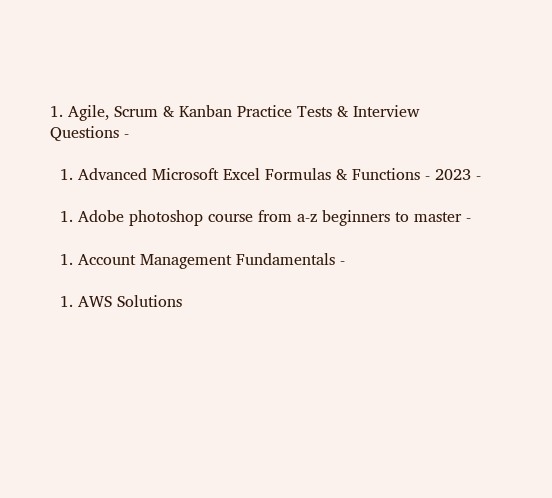1. Agile, Scrum & Kanban Practice Tests & Interview Questions -

  1. Advanced Microsoft Excel Formulas & Functions - 2023 -

  1. Adobe photoshop course from a-z beginners to master -

  1. Account Management Fundamentals -

  1. AWS Solutions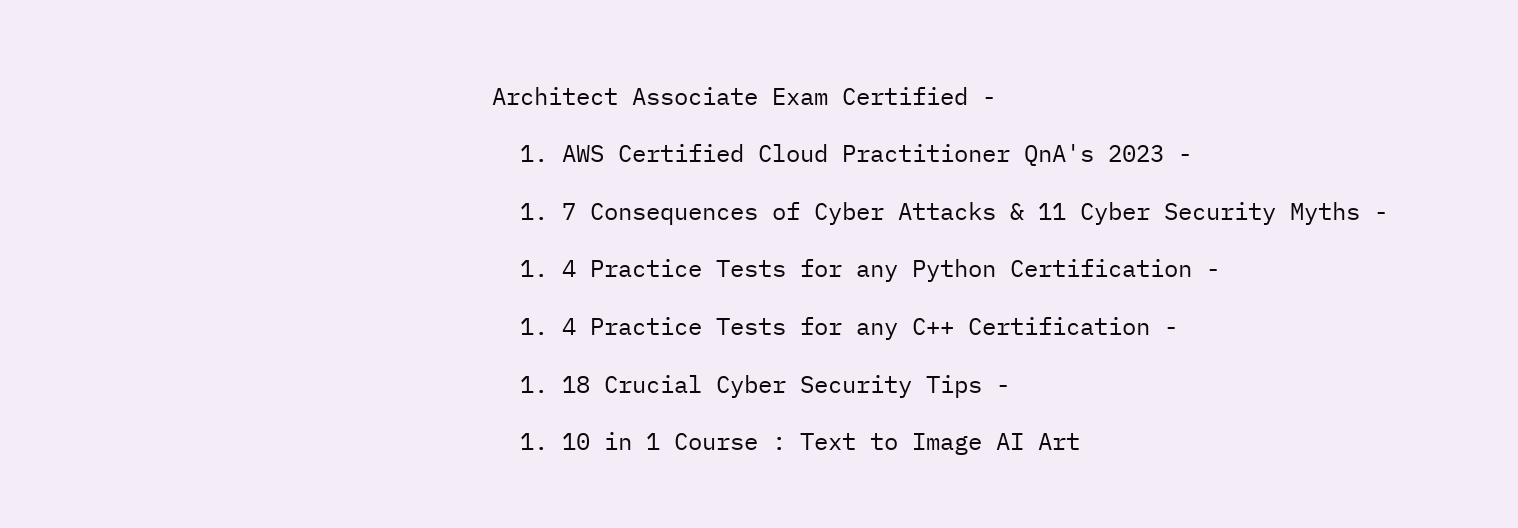Architect Associate Exam Certified -

  1. AWS Certified Cloud Practitioner QnA's 2023 -

  1. 7 Consequences of Cyber Attacks & 11 Cyber Security Myths -

  1. 4 Practice Tests for any Python Certification -

  1. 4 Practice Tests for any C++ Certification -

  1. 18 Crucial Cyber Security Tips -

  1. 10 in 1 Course : Text to Image AI Art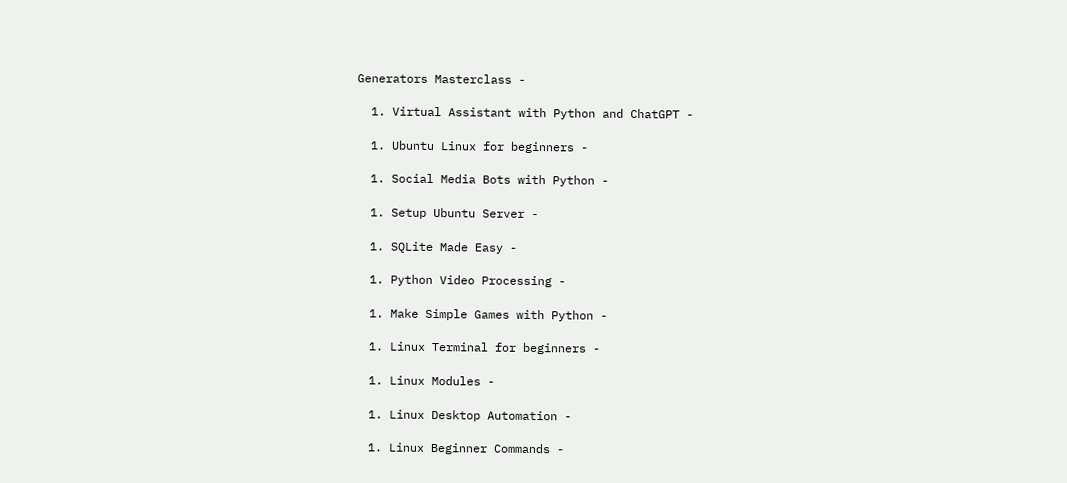Generators Masterclass -

  1. Virtual Assistant with Python and ChatGPT -

  1. Ubuntu Linux for beginners -

  1. Social Media Bots with Python -

  1. Setup Ubuntu Server -

  1. SQLite Made Easy -

  1. Python Video Processing -

  1. Make Simple Games with Python -

  1. Linux Terminal for beginners -

  1. Linux Modules -

  1. Linux Desktop Automation -

  1. Linux Beginner Commands -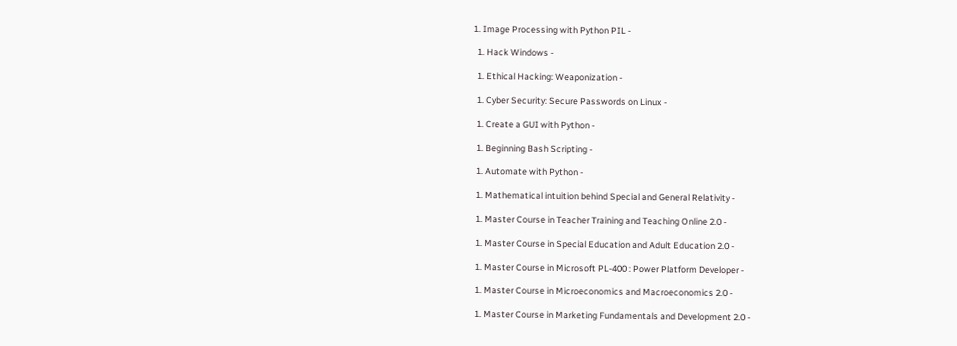1. Image Processing with Python PIL -

  1. Hack Windows -

  1. Ethical Hacking: Weaponization -

  1. Cyber Security: Secure Passwords on Linux -

  1. Create a GUI with Python -

  1. Beginning Bash Scripting -

  1. Automate with Python -

  1. Mathematical intuition behind Special and General Relativity -

  1. Master Course in Teacher Training and Teaching Online 2.0 -

  1. Master Course in Special Education and Adult Education 2.0 -

  1. Master Course in Microsoft PL-400 : Power Platform Developer -

  1. Master Course in Microeconomics and Macroeconomics 2.0 -

  1. Master Course in Marketing Fundamentals and Development 2.0 -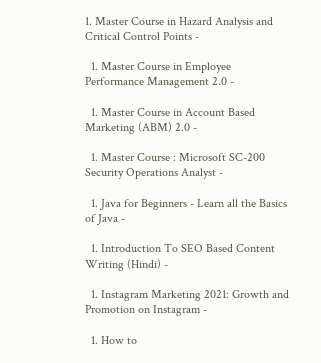1. Master Course in Hazard Analysis and Critical Control Points -

  1. Master Course in Employee Performance Management 2.0 -

  1. Master Course in Account Based Marketing (ABM) 2.0 -

  1. Master Course : Microsoft SC-200 Security Operations Analyst -

  1. Java for Beginners - Learn all the Basics of Java -

  1. Introduction To SEO Based Content Writing (Hindi) -

  1. Instagram Marketing 2021: Growth and Promotion on Instagram -

  1. How to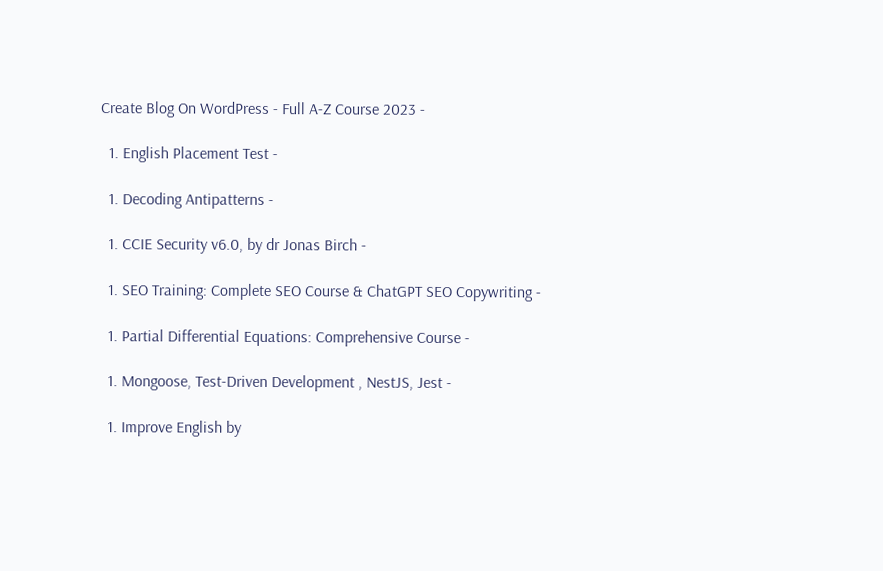Create Blog On WordPress - Full A-Z Course 2023 -

  1. English Placement Test -

  1. Decoding Antipatterns -

  1. CCIE Security v6.0, by dr Jonas Birch -

  1. SEO Training: Complete SEO Course & ChatGPT SEO Copywriting -

  1. Partial Differential Equations: Comprehensive Course -

  1. Mongoose, Test-Driven Development , NestJS, Jest -

  1. Improve English by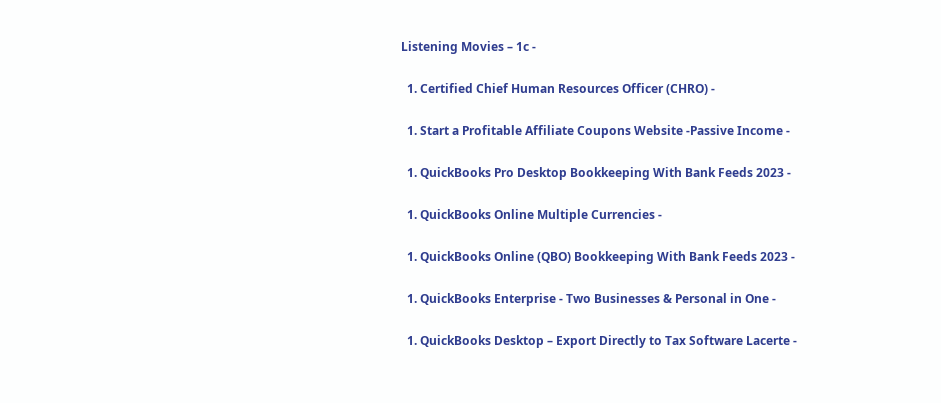Listening Movies – 1c -

  1. Certified Chief Human Resources Officer (CHRO) -

  1. Start a Profitable Affiliate Coupons Website -Passive Income -

  1. QuickBooks Pro Desktop Bookkeeping With Bank Feeds 2023 -

  1. QuickBooks Online Multiple Currencies -

  1. QuickBooks Online (QBO) Bookkeeping With Bank Feeds 2023 -

  1. QuickBooks Enterprise - Two Businesses & Personal in One -

  1. QuickBooks Desktop – Export Directly to Tax Software Lacerte -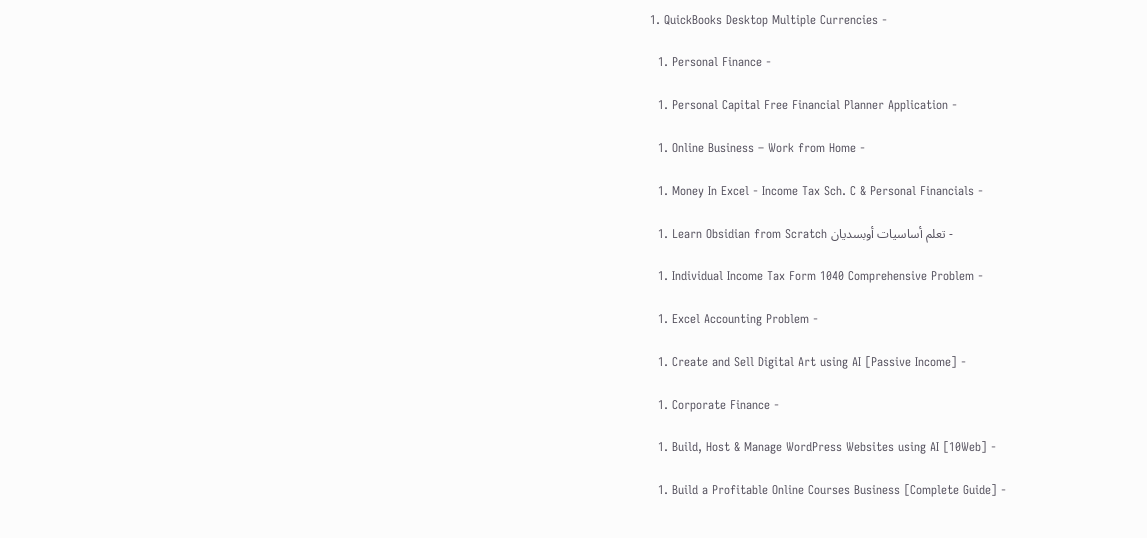1. QuickBooks Desktop Multiple Currencies -

  1. Personal Finance -

  1. Personal Capital Free Financial Planner Application -

  1. Online Business – Work from Home -

  1. Money In Excel - Income Tax Sch. C & Personal Financials -

  1. Learn Obsidian from Scratch تعلم أساسيات أوبسديان -

  1. Individual Income Tax Form 1040 Comprehensive Problem -

  1. Excel Accounting Problem -

  1. Create and Sell Digital Art using AI [Passive Income] -

  1. Corporate Finance -

  1. Build, Host & Manage WordPress Websites using AI [10Web] -

  1. Build a Profitable Online Courses Business [Complete Guide] -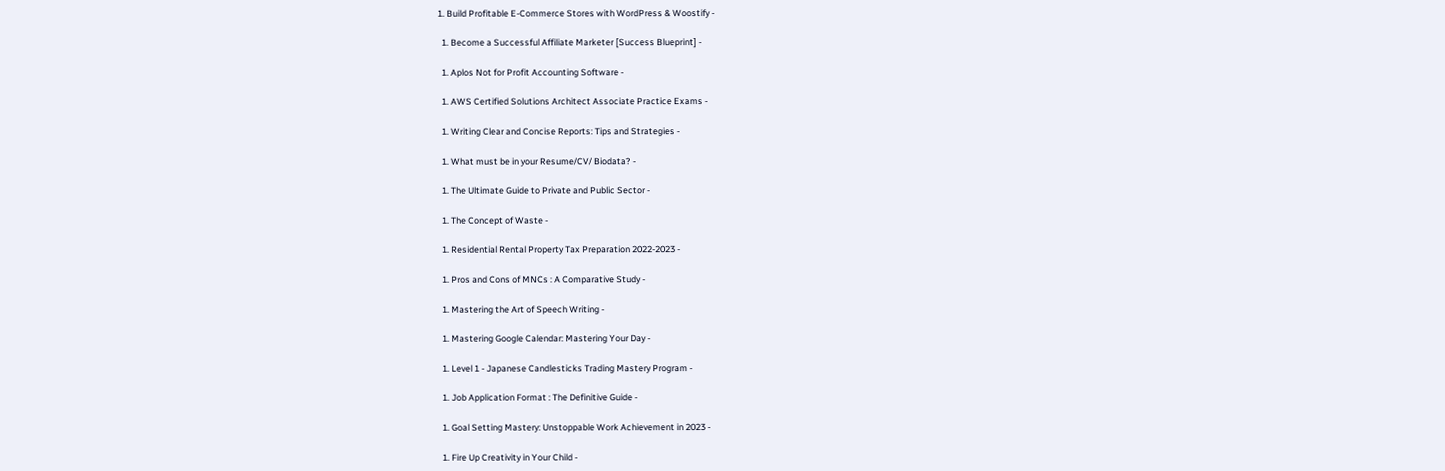1. Build Profitable E-Commerce Stores with WordPress & Woostify -

  1. Become a Successful Affiliate Marketer [Success Blueprint] -

  1. Aplos Not for Profit Accounting Software -

  1. AWS Certified Solutions Architect Associate Practice Exams -

  1. Writing Clear and Concise Reports: Tips and Strategies -

  1. What must be in your Resume/CV/ Biodata? -

  1. The Ultimate Guide to Private and Public Sector -

  1. The Concept of Waste -

  1. Residential Rental Property Tax Preparation 2022-2023 -

  1. Pros and Cons of MNCs : A Comparative Study -

  1. Mastering the Art of Speech Writing -

  1. Mastering Google Calendar: Mastering Your Day -

  1. Level 1 - Japanese Candlesticks Trading Mastery Program -

  1. Job Application Format : The Definitive Guide -

  1. Goal Setting Mastery: Unstoppable Work Achievement in 2023 -

  1. Fire Up Creativity in Your Child -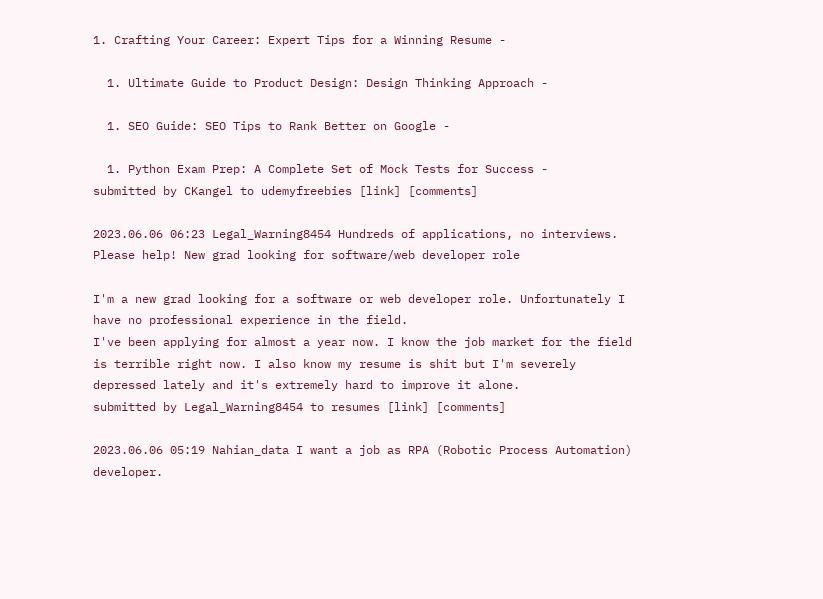1. Crafting Your Career: Expert Tips for a Winning Resume -

  1. Ultimate Guide to Product Design: Design Thinking Approach -

  1. SEO Guide: SEO Tips to Rank Better on Google -

  1. Python Exam Prep: A Complete Set of Mock Tests for Success -
submitted by CKangel to udemyfreebies [link] [comments]

2023.06.06 06:23 Legal_Warning8454 Hundreds of applications, no interviews. Please help! New grad looking for software/web developer role

I'm a new grad looking for a software or web developer role. Unfortunately I have no professional experience in the field.
I've been applying for almost a year now. I know the job market for the field is terrible right now. I also know my resume is shit but I'm severely depressed lately and it's extremely hard to improve it alone.
submitted by Legal_Warning8454 to resumes [link] [comments]

2023.06.06 05:19 Nahian_data I want a job as RPA (Robotic Process Automation) developer.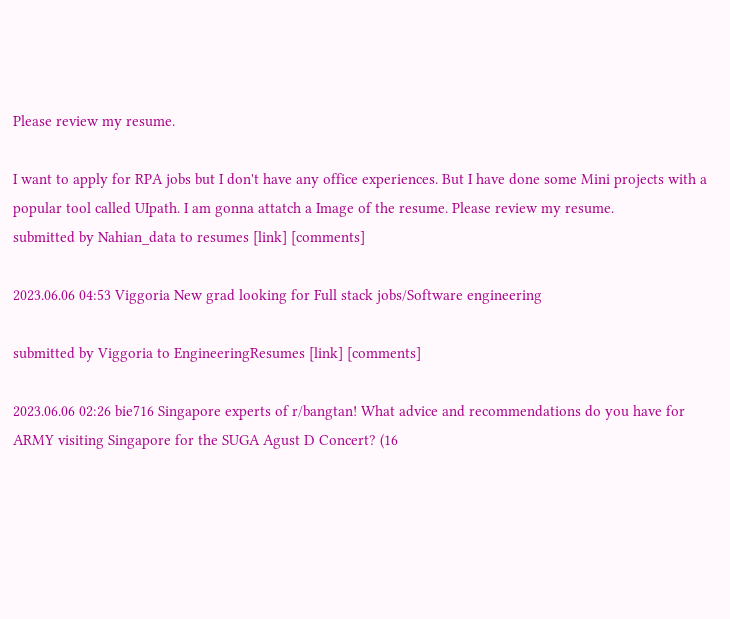Please review my resume.

I want to apply for RPA jobs but I don't have any office experiences. But I have done some Mini projects with a popular tool called UIpath. I am gonna attatch a Image of the resume. Please review my resume.
submitted by Nahian_data to resumes [link] [comments]

2023.06.06 04:53 Viggoria New grad looking for Full stack jobs/Software engineering

submitted by Viggoria to EngineeringResumes [link] [comments]

2023.06.06 02:26 bie716 Singapore experts of r/bangtan! What advice and recommendations do you have for ARMY visiting Singapore for the SUGA Agust D Concert? (16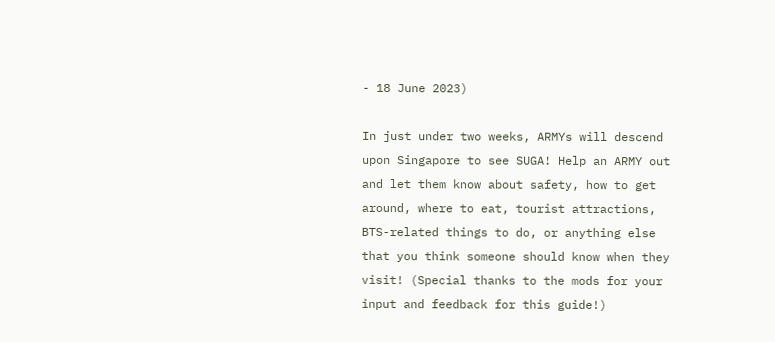- 18 June 2023)

In just under two weeks, ARMYs will descend upon Singapore to see SUGA! Help an ARMY out and let them know about safety, how to get around, where to eat, tourist attractions, BTS-related things to do, or anything else that you think someone should know when they visit! (Special thanks to the mods for your input and feedback for this guide!)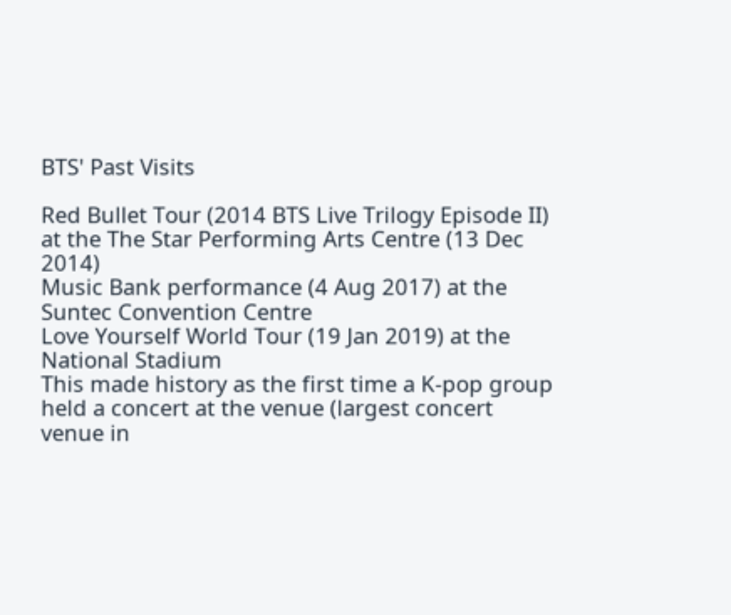BTS' Past Visits

Red Bullet Tour (2014 BTS Live Trilogy Episode II) at the The Star Performing Arts Centre (13 Dec 2014)
Music Bank performance (4 Aug 2017) at the Suntec Convention Centre
Love Yourself World Tour (19 Jan 2019) at the National Stadium
This made history as the first time a K-pop group held a concert at the venue (largest concert venue in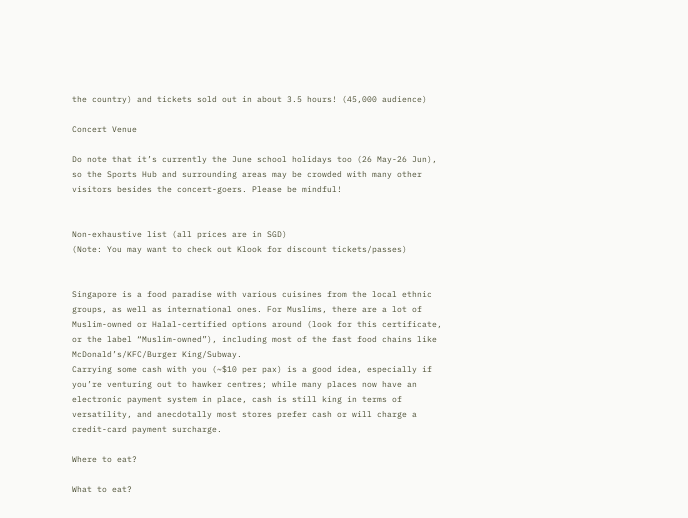the country) and tickets sold out in about 3.5 hours! (45,000 audience)

Concert Venue

Do note that it’s currently the June school holidays too (26 May-26 Jun), so the Sports Hub and surrounding areas may be crowded with many other visitors besides the concert-goers. Please be mindful!


Non-exhaustive list (all prices are in SGD)
(Note: You may want to check out Klook for discount tickets/passes)


Singapore is a food paradise with various cuisines from the local ethnic groups, as well as international ones. For Muslims, there are a lot of Muslim-owned or Halal-certified options around (look for this certificate, or the label “Muslim-owned”), including most of the fast food chains like McDonald’s/KFC/Burger King/Subway.
Carrying some cash with you (~$10 per pax) is a good idea, especially if you’re venturing out to hawker centres; while many places now have an electronic payment system in place, cash is still king in terms of versatility, and anecdotally most stores prefer cash or will charge a credit-card payment surcharge.

Where to eat?

What to eat?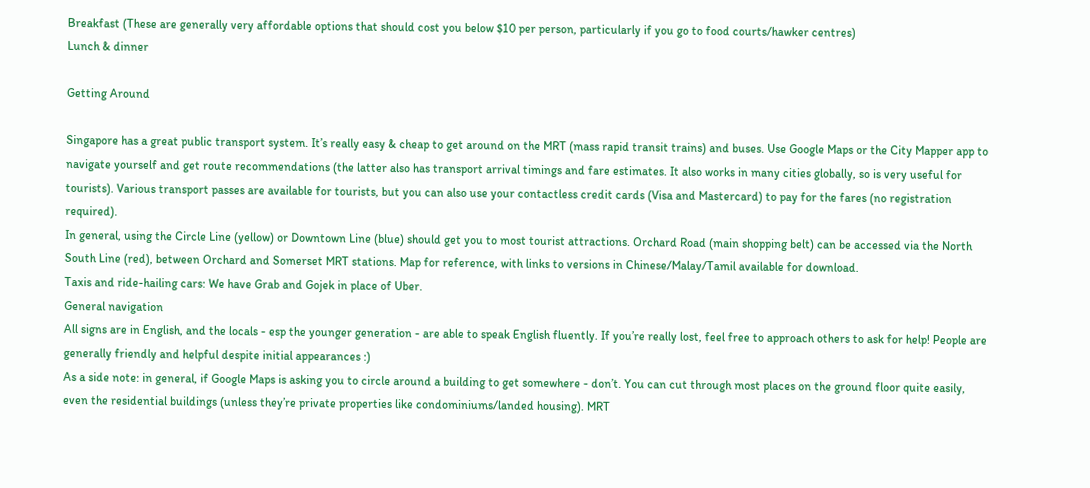Breakfast (These are generally very affordable options that should cost you below $10 per person, particularly if you go to food courts/hawker centres)
Lunch & dinner

Getting Around

Singapore has a great public transport system. It’s really easy & cheap to get around on the MRT (mass rapid transit trains) and buses. Use Google Maps or the City Mapper app to navigate yourself and get route recommendations (the latter also has transport arrival timings and fare estimates. It also works in many cities globally, so is very useful for tourists). Various transport passes are available for tourists, but you can also use your contactless credit cards (Visa and Mastercard) to pay for the fares (no registration required).
In general, using the Circle Line (yellow) or Downtown Line (blue) should get you to most tourist attractions. Orchard Road (main shopping belt) can be accessed via the North South Line (red), between Orchard and Somerset MRT stations. Map for reference, with links to versions in Chinese/Malay/Tamil available for download.
Taxis and ride-hailing cars: We have Grab and Gojek in place of Uber.
General navigation
All signs are in English, and the locals - esp the younger generation - are able to speak English fluently. If you’re really lost, feel free to approach others to ask for help! People are generally friendly and helpful despite initial appearances :)
As a side note: in general, if Google Maps is asking you to circle around a building to get somewhere - don’t. You can cut through most places on the ground floor quite easily, even the residential buildings (unless they’re private properties like condominiums/landed housing). MRT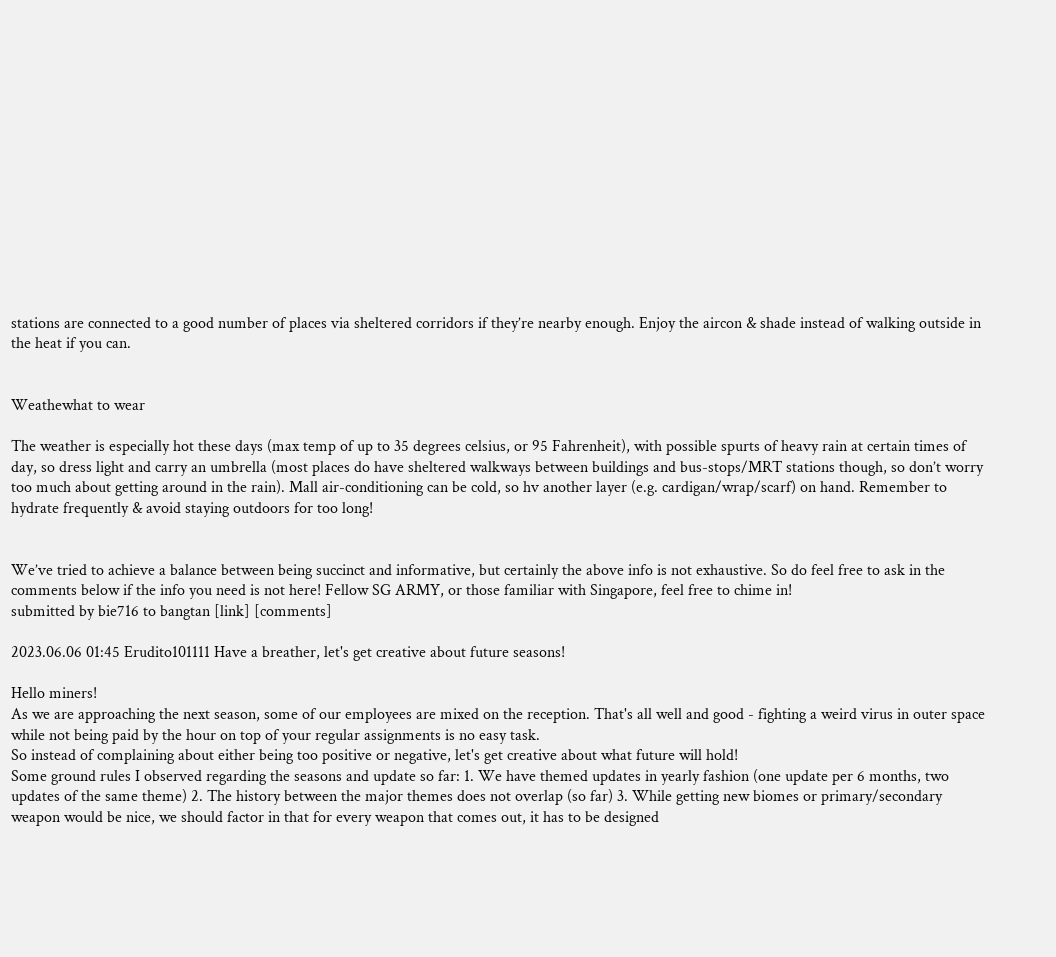stations are connected to a good number of places via sheltered corridors if they’re nearby enough. Enjoy the aircon & shade instead of walking outside in the heat if you can.


Weathewhat to wear

The weather is especially hot these days (max temp of up to 35 degrees celsius, or 95 Fahrenheit), with possible spurts of heavy rain at certain times of day, so dress light and carry an umbrella (most places do have sheltered walkways between buildings and bus-stops/MRT stations though, so don’t worry too much about getting around in the rain). Mall air-conditioning can be cold, so hv another layer (e.g. cardigan/wrap/scarf) on hand. Remember to hydrate frequently & avoid staying outdoors for too long!


We’ve tried to achieve a balance between being succinct and informative, but certainly the above info is not exhaustive. So do feel free to ask in the comments below if the info you need is not here! Fellow SG ARMY, or those familiar with Singapore, feel free to chime in!
submitted by bie716 to bangtan [link] [comments]

2023.06.06 01:45 Erudito101111 Have a breather, let's get creative about future seasons!

Hello miners!
As we are approaching the next season, some of our employees are mixed on the reception. That's all well and good - fighting a weird virus in outer space while not being paid by the hour on top of your regular assignments is no easy task.
So instead of complaining about either being too positive or negative, let's get creative about what future will hold!
Some ground rules I observed regarding the seasons and update so far: 1. We have themed updates in yearly fashion (one update per 6 months, two updates of the same theme) 2. The history between the major themes does not overlap (so far) 3. While getting new biomes or primary/secondary weapon would be nice, we should factor in that for every weapon that comes out, it has to be designed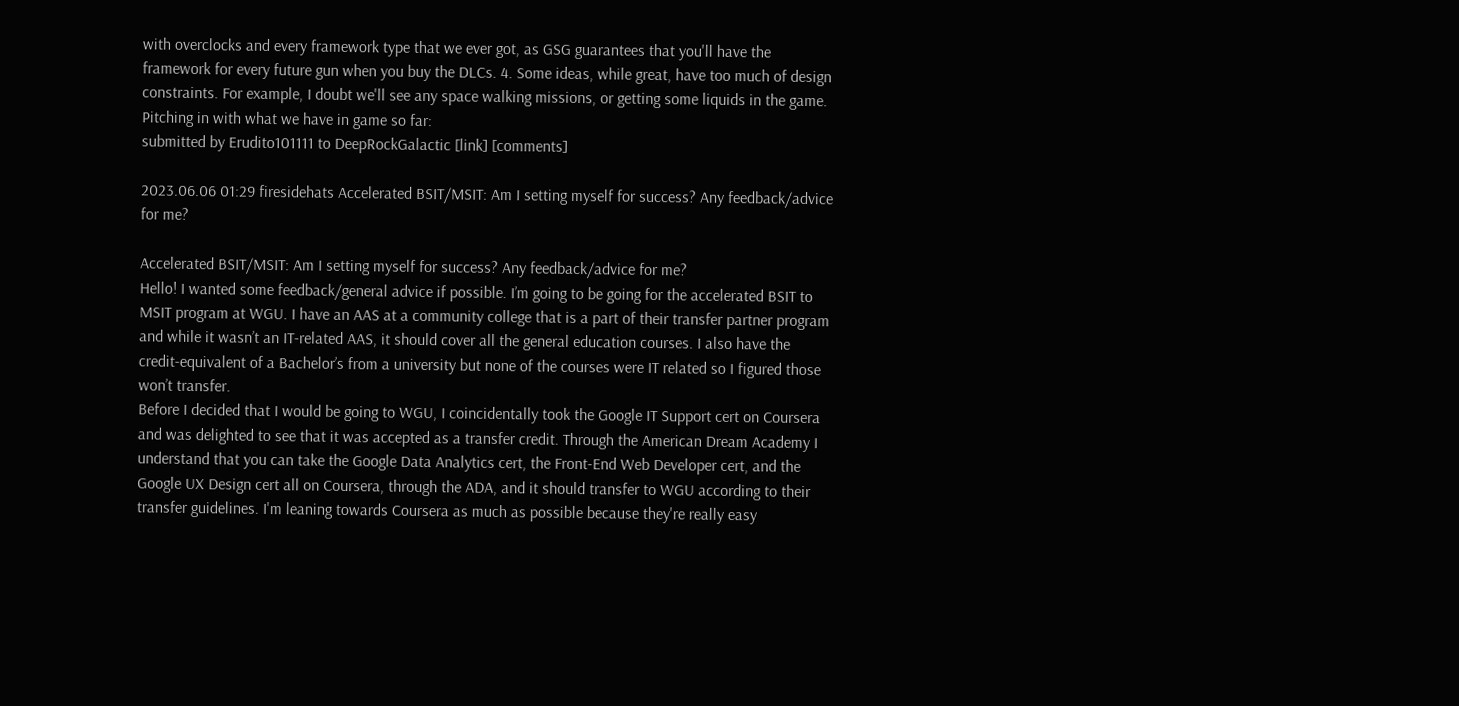with overclocks and every framework type that we ever got, as GSG guarantees that you'll have the framework for every future gun when you buy the DLCs. 4. Some ideas, while great, have too much of design constraints. For example, I doubt we'll see any space walking missions, or getting some liquids in the game.
Pitching in with what we have in game so far:
submitted by Erudito101111 to DeepRockGalactic [link] [comments]

2023.06.06 01:29 firesidehats Accelerated BSIT/MSIT: Am I setting myself for success? Any feedback/advice for me?

Accelerated BSIT/MSIT: Am I setting myself for success? Any feedback/advice for me?
Hello! I wanted some feedback/general advice if possible. I’m going to be going for the accelerated BSIT to MSIT program at WGU. I have an AAS at a community college that is a part of their transfer partner program and while it wasn’t an IT-related AAS, it should cover all the general education courses. I also have the credit-equivalent of a Bachelor’s from a university but none of the courses were IT related so I figured those won’t transfer.
Before I decided that I would be going to WGU, I coincidentally took the Google IT Support cert on Coursera and was delighted to see that it was accepted as a transfer credit. Through the American Dream Academy I understand that you can take the Google Data Analytics cert, the Front-End Web Developer cert, and the Google UX Design cert all on Coursera, through the ADA, and it should transfer to WGU according to their transfer guidelines. I'm leaning towards Coursera as much as possible because they're really easy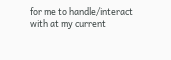for me to handle/interact with at my current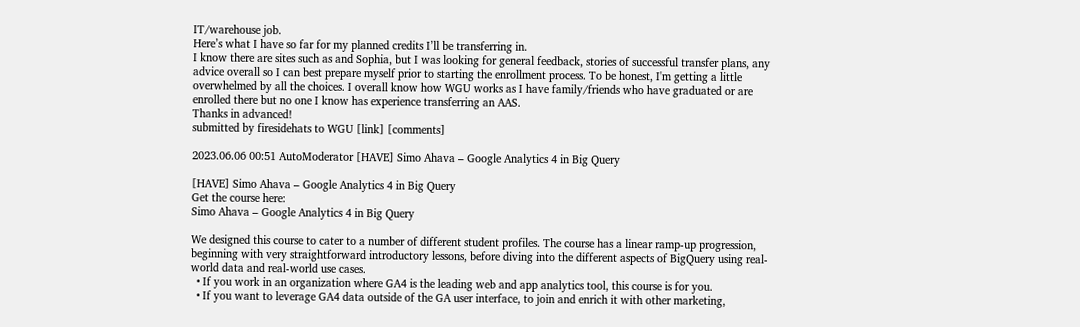IT/warehouse job.
Here’s what I have so far for my planned credits I’ll be transferring in.
I know there are sites such as and Sophia, but I was looking for general feedback, stories of successful transfer plans, any advice overall so I can best prepare myself prior to starting the enrollment process. To be honest, I'm getting a little overwhelmed by all the choices. I overall know how WGU works as I have family/friends who have graduated or are enrolled there but no one I know has experience transferring an AAS.
Thanks in advanced!
submitted by firesidehats to WGU [link] [comments]

2023.06.06 00:51 AutoModerator [HAVE] Simo Ahava – Google Analytics 4 in Big Query

[HAVE] Simo Ahava – Google Analytics 4 in Big Query
Get the course here:
Simo Ahava – Google Analytics 4 in Big Query

We designed this course to cater to a number of different student profiles. The course has a linear ramp-up progression, beginning with very straightforward introductory lessons, before diving into the different aspects of BigQuery using real-world data and real-world use cases.
  • If you work in an organization where GA4 is the leading web and app analytics tool, this course is for you.
  • If you want to leverage GA4 data outside of the GA user interface, to join and enrich it with other marketing,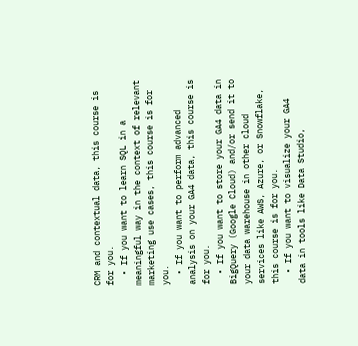CRM and contextual data, this course is for you.
  • If you want to learn SQL in a meaningful way in the context of relevant marketing use cases, this course is for you.
  • If you want to perform advanced analysis on your GA4 data, this course is for you.
  • If you want to store your GA4 data in BigQuery (Google Cloud) and/or send it to your data warehouse in other cloud services like AWS, Azure, or Snowflake, this course is for you.
  • If you want to visualize your GA4 data in tools like Data Studio,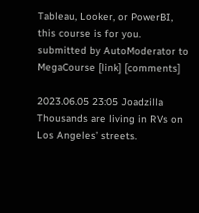Tableau, Looker, or PowerBI, this course is for you.
submitted by AutoModerator to MegaCourse [link] [comments]

2023.06.05 23:05 Joadzilla Thousands are living in RVs on Los Angeles’ streets.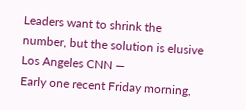Leaders want to shrink the number, but the solution is elusive
Los Angeles CNN —
Early one recent Friday morning,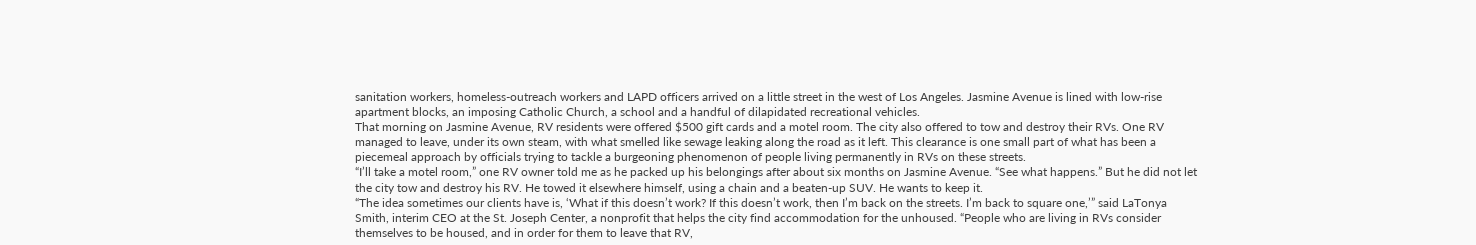sanitation workers, homeless-outreach workers and LAPD officers arrived on a little street in the west of Los Angeles. Jasmine Avenue is lined with low-rise apartment blocks, an imposing Catholic Church, a school and a handful of dilapidated recreational vehicles.
That morning on Jasmine Avenue, RV residents were offered $500 gift cards and a motel room. The city also offered to tow and destroy their RVs. One RV managed to leave, under its own steam, with what smelled like sewage leaking along the road as it left. This clearance is one small part of what has been a piecemeal approach by officials trying to tackle a burgeoning phenomenon of people living permanently in RVs on these streets.
“I’ll take a motel room,” one RV owner told me as he packed up his belongings after about six months on Jasmine Avenue. “See what happens.” But he did not let the city tow and destroy his RV. He towed it elsewhere himself, using a chain and a beaten-up SUV. He wants to keep it.
“The idea sometimes our clients have is, ‘What if this doesn’t work? If this doesn’t work, then I’m back on the streets. I’m back to square one,’” said LaTonya Smith, interim CEO at the St. Joseph Center, a nonprofit that helps the city find accommodation for the unhoused. “People who are living in RVs consider themselves to be housed, and in order for them to leave that RV,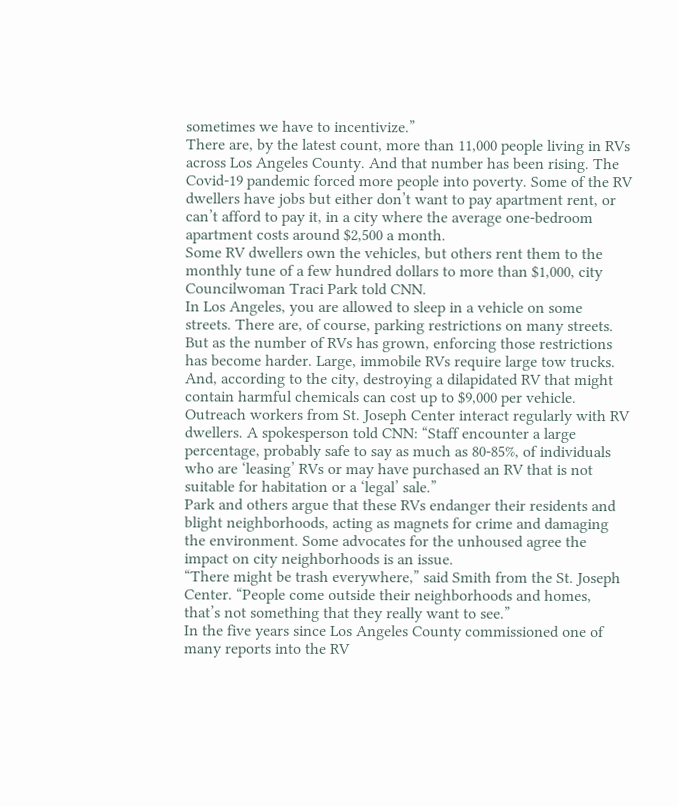sometimes we have to incentivize.”
There are, by the latest count, more than 11,000 people living in RVs across Los Angeles County. And that number has been rising. The Covid-19 pandemic forced more people into poverty. Some of the RV dwellers have jobs but either don’t want to pay apartment rent, or can’t afford to pay it, in a city where the average one-bedroom apartment costs around $2,500 a month.
Some RV dwellers own the vehicles, but others rent them to the monthly tune of a few hundred dollars to more than $1,000, city Councilwoman Traci Park told CNN.
In Los Angeles, you are allowed to sleep in a vehicle on some streets. There are, of course, parking restrictions on many streets. But as the number of RVs has grown, enforcing those restrictions has become harder. Large, immobile RVs require large tow trucks. And, according to the city, destroying a dilapidated RV that might contain harmful chemicals can cost up to $9,000 per vehicle.
Outreach workers from St. Joseph Center interact regularly with RV dwellers. A spokesperson told CNN: “Staff encounter a large percentage, probably safe to say as much as 80-85%, of individuals who are ‘leasing’ RVs or may have purchased an RV that is not suitable for habitation or a ‘legal’ sale.”
Park and others argue that these RVs endanger their residents and blight neighborhoods, acting as magnets for crime and damaging the environment. Some advocates for the unhoused agree the impact on city neighborhoods is an issue.
“There might be trash everywhere,” said Smith from the St. Joseph Center. “People come outside their neighborhoods and homes, that’s not something that they really want to see.”
In the five years since Los Angeles County commissioned one of many reports into the RV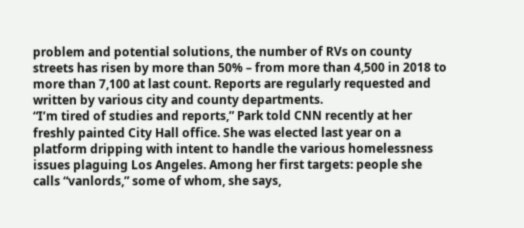problem and potential solutions, the number of RVs on county streets has risen by more than 50% – from more than 4,500 in 2018 to more than 7,100 at last count. Reports are regularly requested and written by various city and county departments.
“I’m tired of studies and reports,” Park told CNN recently at her freshly painted City Hall office. She was elected last year on a platform dripping with intent to handle the various homelessness issues plaguing Los Angeles. Among her first targets: people she calls “vanlords,” some of whom, she says,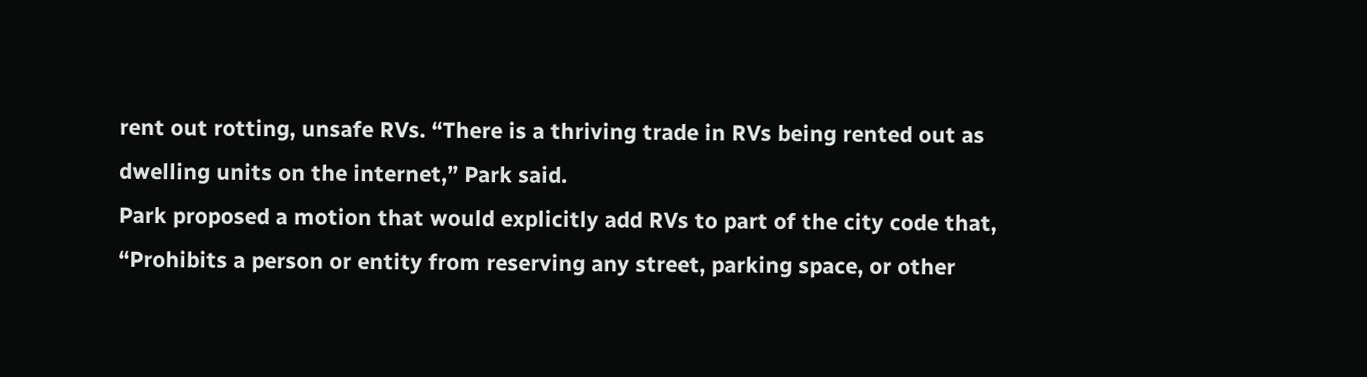rent out rotting, unsafe RVs. “There is a thriving trade in RVs being rented out as dwelling units on the internet,” Park said.
Park proposed a motion that would explicitly add RVs to part of the city code that, “Prohibits a person or entity from reserving any street, parking space, or other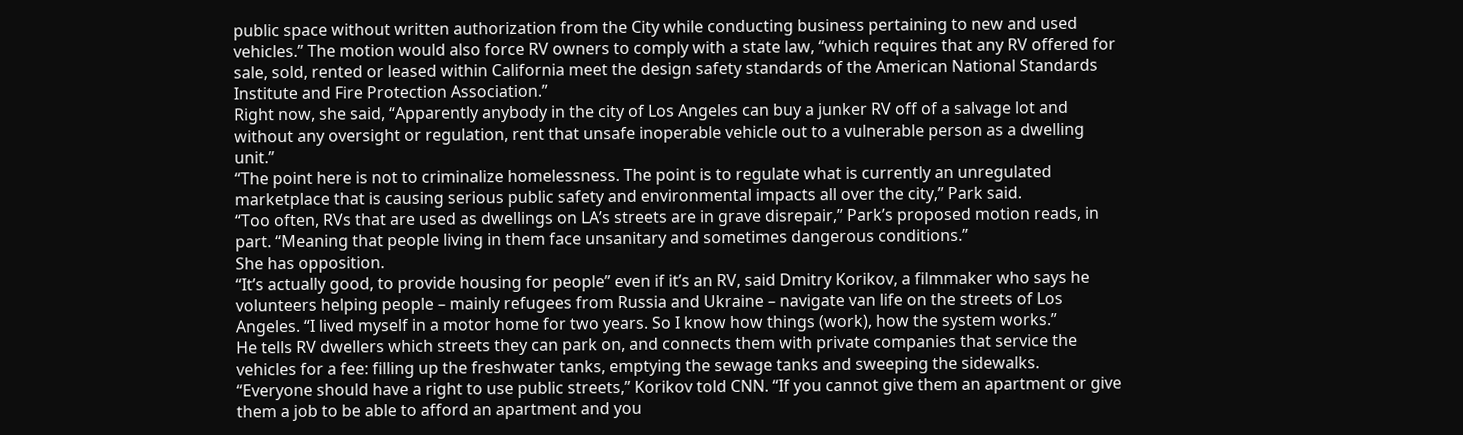public space without written authorization from the City while conducting business pertaining to new and used vehicles.” The motion would also force RV owners to comply with a state law, “which requires that any RV offered for sale, sold, rented or leased within California meet the design safety standards of the American National Standards Institute and Fire Protection Association.”
Right now, she said, “Apparently anybody in the city of Los Angeles can buy a junker RV off of a salvage lot and without any oversight or regulation, rent that unsafe inoperable vehicle out to a vulnerable person as a dwelling unit.”
“The point here is not to criminalize homelessness. The point is to regulate what is currently an unregulated marketplace that is causing serious public safety and environmental impacts all over the city,” Park said.
“Too often, RVs that are used as dwellings on LA’s streets are in grave disrepair,” Park’s proposed motion reads, in part. “Meaning that people living in them face unsanitary and sometimes dangerous conditions.”
She has opposition.
“It’s actually good, to provide housing for people” even if it’s an RV, said Dmitry Korikov, a filmmaker who says he volunteers helping people – mainly refugees from Russia and Ukraine – navigate van life on the streets of Los Angeles. “I lived myself in a motor home for two years. So I know how things (work), how the system works.”
He tells RV dwellers which streets they can park on, and connects them with private companies that service the vehicles for a fee: filling up the freshwater tanks, emptying the sewage tanks and sweeping the sidewalks.
“Everyone should have a right to use public streets,” Korikov told CNN. “If you cannot give them an apartment or give them a job to be able to afford an apartment and you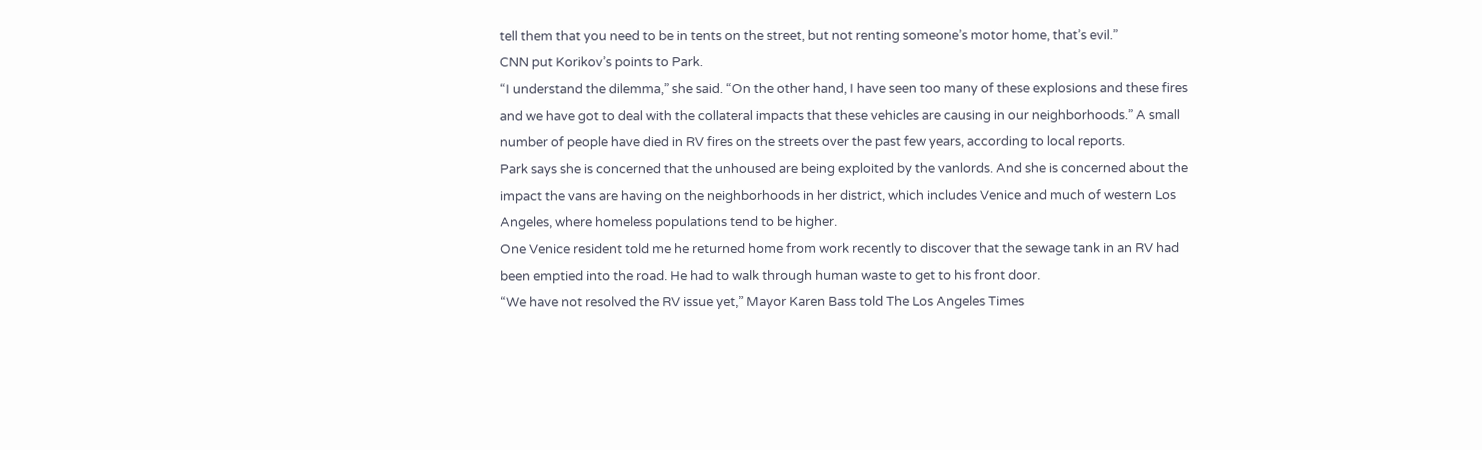tell them that you need to be in tents on the street, but not renting someone’s motor home, that’s evil.”
CNN put Korikov’s points to Park.
“I understand the dilemma,” she said. “On the other hand, I have seen too many of these explosions and these fires and we have got to deal with the collateral impacts that these vehicles are causing in our neighborhoods.” A small number of people have died in RV fires on the streets over the past few years, according to local reports.
Park says she is concerned that the unhoused are being exploited by the vanlords. And she is concerned about the impact the vans are having on the neighborhoods in her district, which includes Venice and much of western Los Angeles, where homeless populations tend to be higher.
One Venice resident told me he returned home from work recently to discover that the sewage tank in an RV had been emptied into the road. He had to walk through human waste to get to his front door.
“We have not resolved the RV issue yet,” Mayor Karen Bass told The Los Angeles Times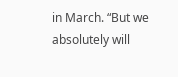in March. “But we absolutely will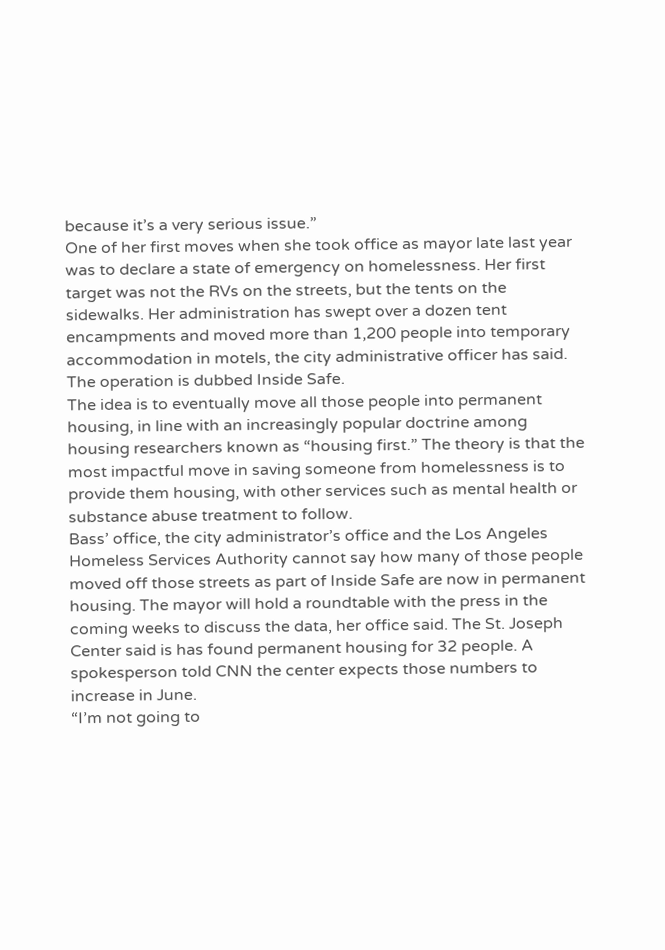because it’s a very serious issue.”
One of her first moves when she took office as mayor late last year was to declare a state of emergency on homelessness. Her first target was not the RVs on the streets, but the tents on the sidewalks. Her administration has swept over a dozen tent encampments and moved more than 1,200 people into temporary accommodation in motels, the city administrative officer has said. The operation is dubbed Inside Safe.
The idea is to eventually move all those people into permanent housing, in line with an increasingly popular doctrine among housing researchers known as “housing first.” The theory is that the most impactful move in saving someone from homelessness is to provide them housing, with other services such as mental health or substance abuse treatment to follow.
Bass’ office, the city administrator’s office and the Los Angeles Homeless Services Authority cannot say how many of those people moved off those streets as part of Inside Safe are now in permanent housing. The mayor will hold a roundtable with the press in the coming weeks to discuss the data, her office said. The St. Joseph Center said is has found permanent housing for 32 people. A spokesperson told CNN the center expects those numbers to increase in June.
“I’m not going to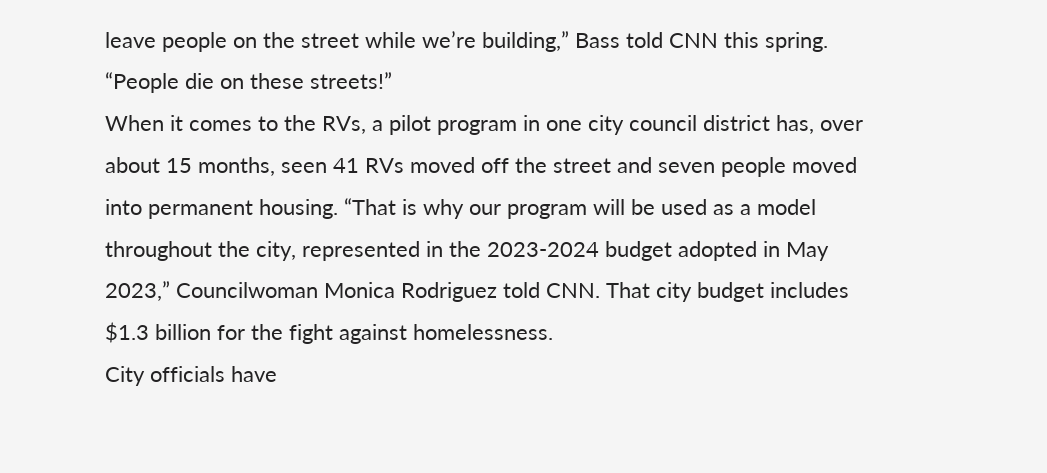leave people on the street while we’re building,” Bass told CNN this spring. “People die on these streets!”
When it comes to the RVs, a pilot program in one city council district has, over about 15 months, seen 41 RVs moved off the street and seven people moved into permanent housing. “That is why our program will be used as a model throughout the city, represented in the 2023-2024 budget adopted in May 2023,” Councilwoman Monica Rodriguez told CNN. That city budget includes $1.3 billion for the fight against homelessness.
City officials have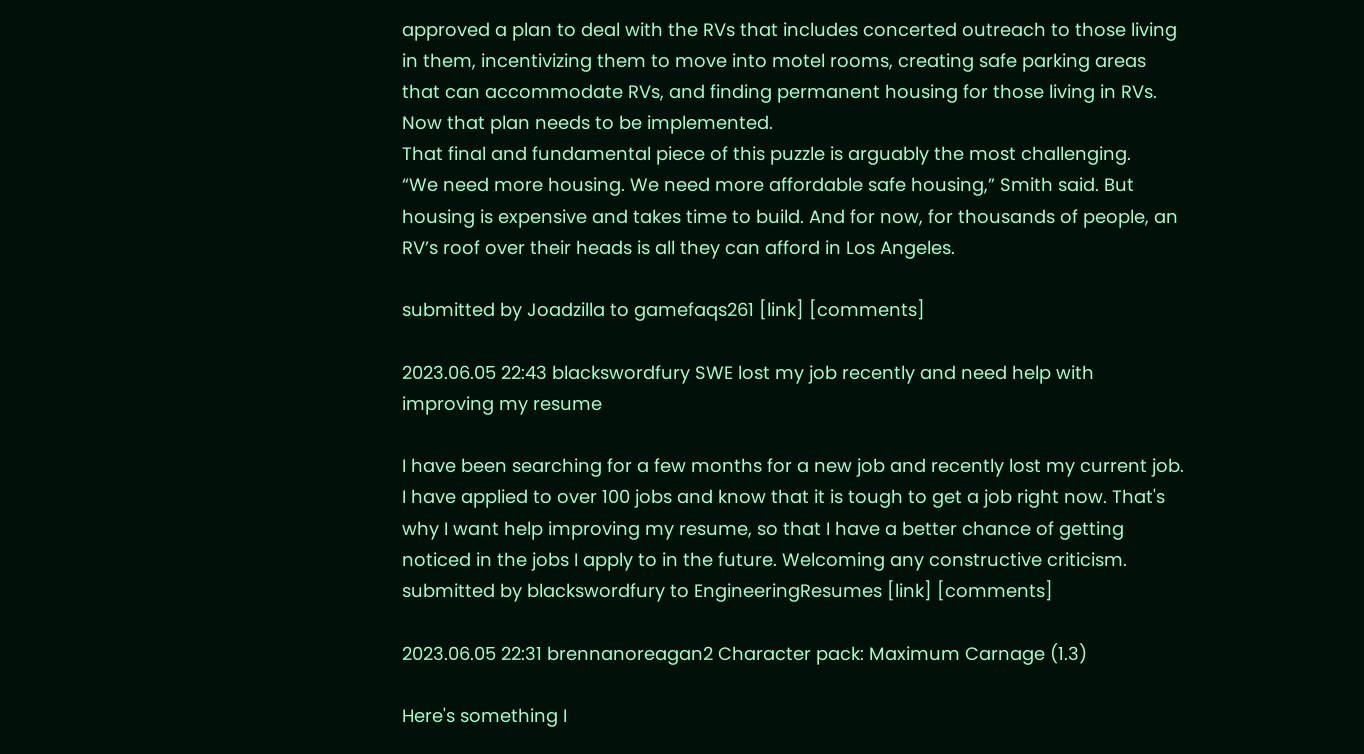approved a plan to deal with the RVs that includes concerted outreach to those living in them, incentivizing them to move into motel rooms, creating safe parking areas that can accommodate RVs, and finding permanent housing for those living in RVs. Now that plan needs to be implemented.
That final and fundamental piece of this puzzle is arguably the most challenging.
“We need more housing. We need more affordable safe housing,” Smith said. But housing is expensive and takes time to build. And for now, for thousands of people, an RV’s roof over their heads is all they can afford in Los Angeles.

submitted by Joadzilla to gamefaqs261 [link] [comments]

2023.06.05 22:43 blackswordfury SWE lost my job recently and need help with improving my resume

I have been searching for a few months for a new job and recently lost my current job. I have applied to over 100 jobs and know that it is tough to get a job right now. That's why I want help improving my resume, so that I have a better chance of getting noticed in the jobs I apply to in the future. Welcoming any constructive criticism.
submitted by blackswordfury to EngineeringResumes [link] [comments]

2023.06.05 22:31 brennanoreagan2 Character pack: Maximum Carnage (1.3)

Here's something I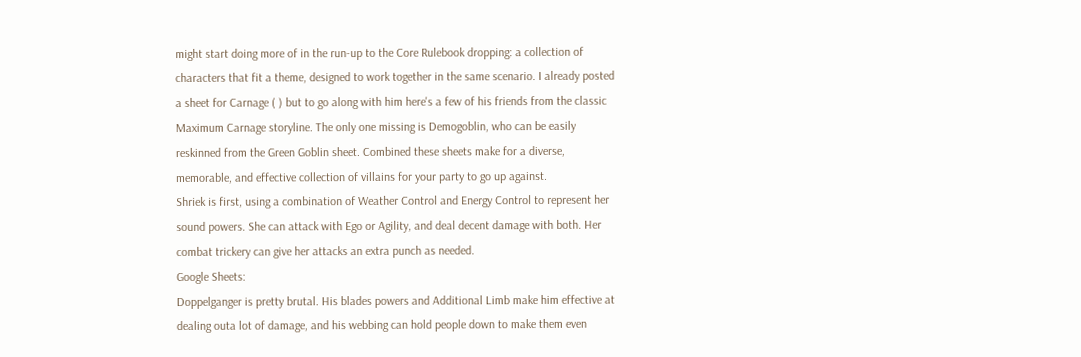might start doing more of in the run-up to the Core Rulebook dropping: a collection of characters that fit a theme, designed to work together in the same scenario. I already posted a sheet for Carnage ( ) but to go along with him here's a few of his friends from the classic Maximum Carnage storyline. The only one missing is Demogoblin, who can be easily reskinned from the Green Goblin sheet. Combined these sheets make for a diverse, memorable, and effective collection of villains for your party to go up against.
Shriek is first, using a combination of Weather Control and Energy Control to represent her sound powers. She can attack with Ego or Agility, and deal decent damage with both. Her combat trickery can give her attacks an extra punch as needed.
Google Sheets:
Doppelganger is pretty brutal. His blades powers and Additional Limb make him effective at dealing outa lot of damage, and his webbing can hold people down to make them even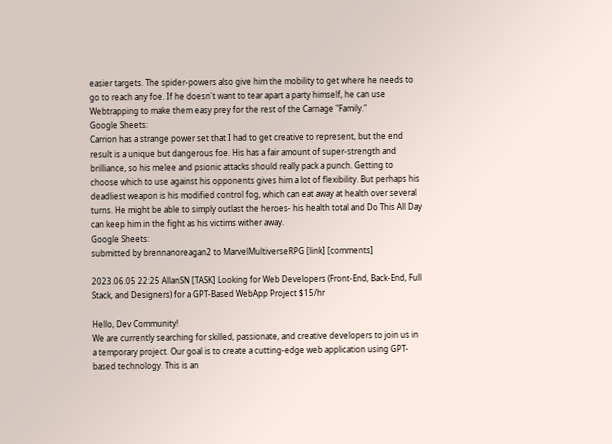easier targets. The spider-powers also give him the mobility to get where he needs to go to reach any foe. If he doesn't want to tear apart a party himself, he can use Webtrapping to make them easy prey for the rest of the Carnage "Family."
Google Sheets:
Carrion has a strange power set that I had to get creative to represent, but the end result is a unique but dangerous foe. His has a fair amount of super-strength and brilliance, so his melee and psionic attacks should really pack a punch. Getting to choose which to use against his opponents gives him a lot of flexibility. But perhaps his deadliest weapon is his modified control fog, which can eat away at health over several turns. He might be able to simply outlast the heroes- his health total and Do This All Day can keep him in the fight as his victims wither away.
Google Sheets:
submitted by brennanoreagan2 to MarvelMultiverseRPG [link] [comments]

2023.06.05 22:25 AllanSN [TASK] Looking for Web Developers (Front-End, Back-End, Full Stack, and Designers) for a GPT-Based WebApp Project $15/hr

Hello, Dev Community!
We are currently searching for skilled, passionate, and creative developers to join us in a temporary project. Our goal is to create a cutting-edge web application using GPT-based technology. This is an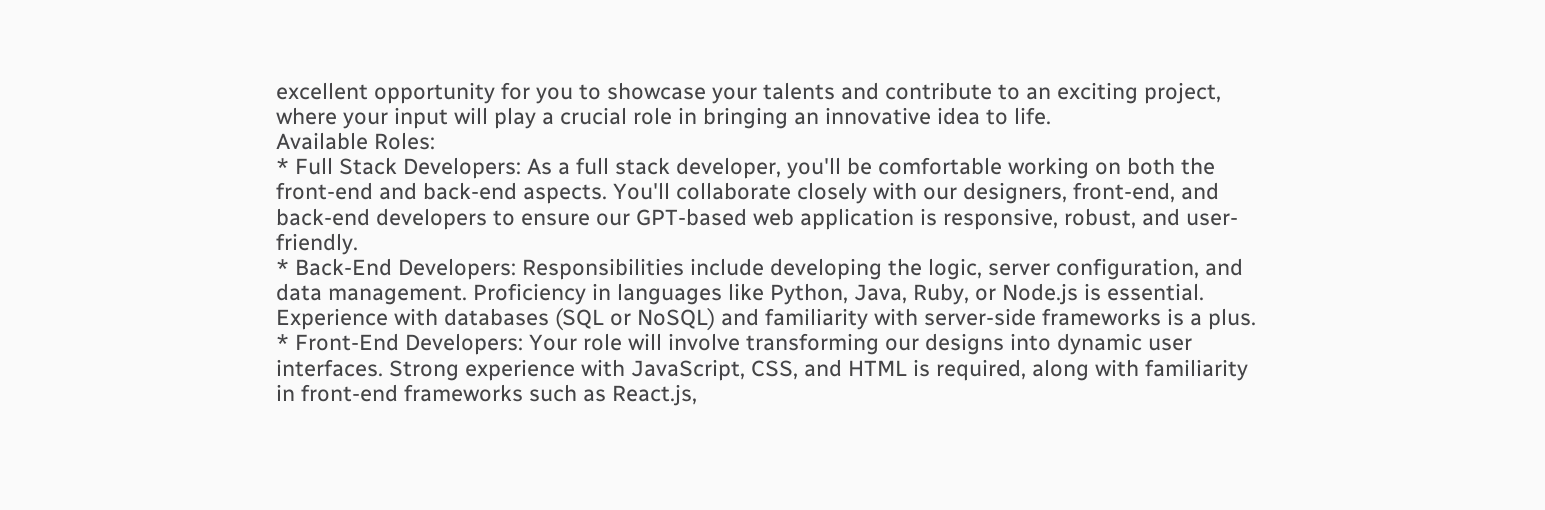excellent opportunity for you to showcase your talents and contribute to an exciting project, where your input will play a crucial role in bringing an innovative idea to life.
Available Roles:
* Full Stack Developers: As a full stack developer, you'll be comfortable working on both the front-end and back-end aspects. You'll collaborate closely with our designers, front-end, and back-end developers to ensure our GPT-based web application is responsive, robust, and user-friendly.
* Back-End Developers: Responsibilities include developing the logic, server configuration, and data management. Proficiency in languages like Python, Java, Ruby, or Node.js is essential. Experience with databases (SQL or NoSQL) and familiarity with server-side frameworks is a plus.
* Front-End Developers: Your role will involve transforming our designs into dynamic user interfaces. Strong experience with JavaScript, CSS, and HTML is required, along with familiarity in front-end frameworks such as React.js,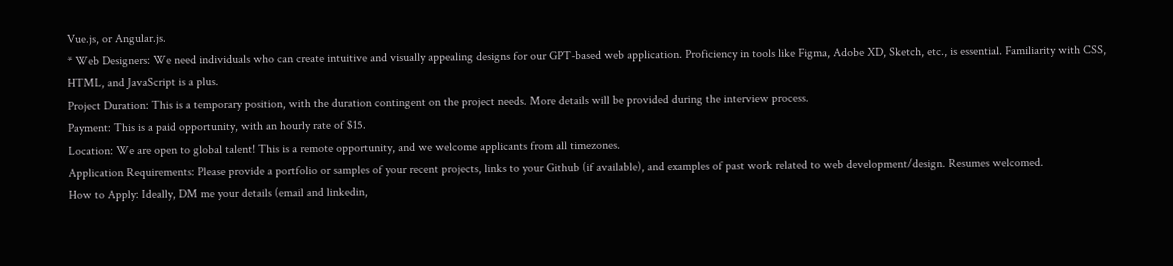Vue.js, or Angular.js.
* Web Designers: We need individuals who can create intuitive and visually appealing designs for our GPT-based web application. Proficiency in tools like Figma, Adobe XD, Sketch, etc., is essential. Familiarity with CSS, HTML, and JavaScript is a plus.
Project Duration: This is a temporary position, with the duration contingent on the project needs. More details will be provided during the interview process.
Payment: This is a paid opportunity, with an hourly rate of $15.
Location: We are open to global talent! This is a remote opportunity, and we welcome applicants from all timezones.
Application Requirements: Please provide a portfolio or samples of your recent projects, links to your Github (if available), and examples of past work related to web development/design. Resumes welcomed.
How to Apply: Ideally, DM me your details (email and linkedin,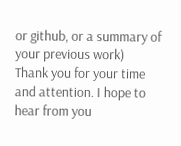or github, or a summary of your previous work)
Thank you for your time and attention. I hope to hear from you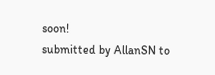soon!
submitted by AllanSN to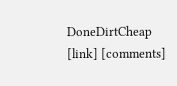DoneDirtCheap [link] [comments]